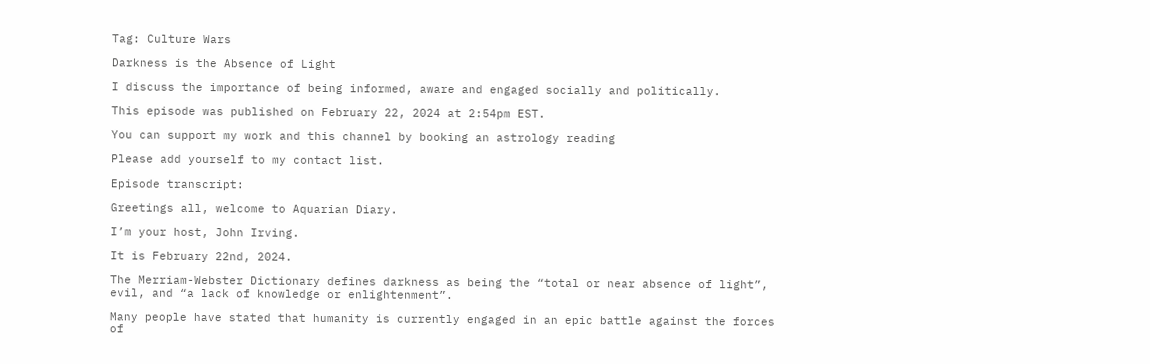Tag: Culture Wars

Darkness is the Absence of Light

I discuss the importance of being informed, aware and engaged socially and politically.

This episode was published on February 22, 2024 at 2:54pm EST.

You can support my work and this channel by booking an astrology reading

Please add yourself to my contact list.

Episode transcript:

Greetings all, welcome to Aquarian Diary.

I’m your host, John Irving.

It is February 22nd, 2024.

The Merriam-Webster Dictionary defines darkness as being the “total or near absence of light”, evil, and “a lack of knowledge or enlightenment”.

Many people have stated that humanity is currently engaged in an epic battle against the forces of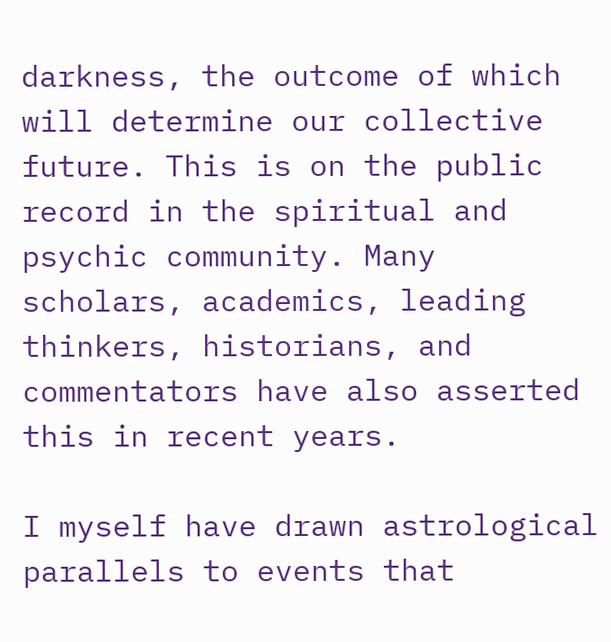darkness, the outcome of which will determine our collective future. This is on the public record in the spiritual and psychic community. Many scholars, academics, leading thinkers, historians, and commentators have also asserted this in recent years.

I myself have drawn astrological parallels to events that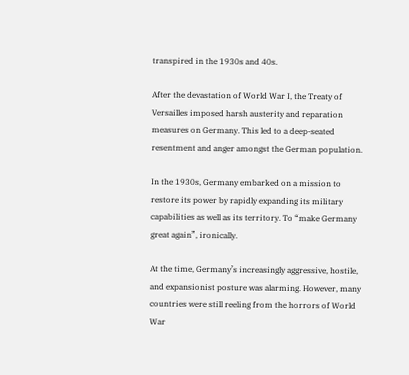transpired in the 1930s and 40s.

After the devastation of World War I, the Treaty of Versailles imposed harsh austerity and reparation measures on Germany. This led to a deep-seated resentment and anger amongst the German population.

In the 1930s, Germany embarked on a mission to restore its power by rapidly expanding its military capabilities as well as its territory. To “make Germany great again”, ironically.

At the time, Germany’s increasingly aggressive, hostile, and expansionist posture was alarming. However, many countries were still reeling from the horrors of World War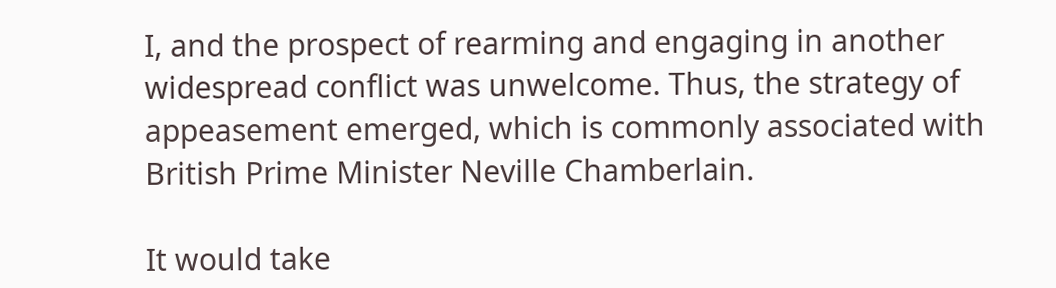I, and the prospect of rearming and engaging in another widespread conflict was unwelcome. Thus, the strategy of appeasement emerged, which is commonly associated with British Prime Minister Neville Chamberlain.

It would take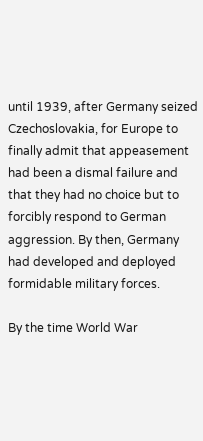until 1939, after Germany seized Czechoslovakia, for Europe to finally admit that appeasement had been a dismal failure and that they had no choice but to forcibly respond to German aggression. By then, Germany had developed and deployed formidable military forces.

By the time World War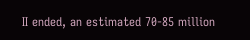II ended, an estimated 70-85 million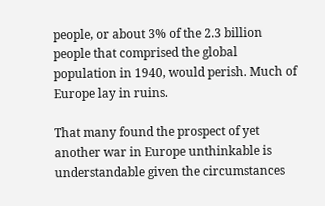people, or about 3% of the 2.3 billion people that comprised the global population in 1940, would perish. Much of Europe lay in ruins.

That many found the prospect of yet another war in Europe unthinkable is understandable given the circumstances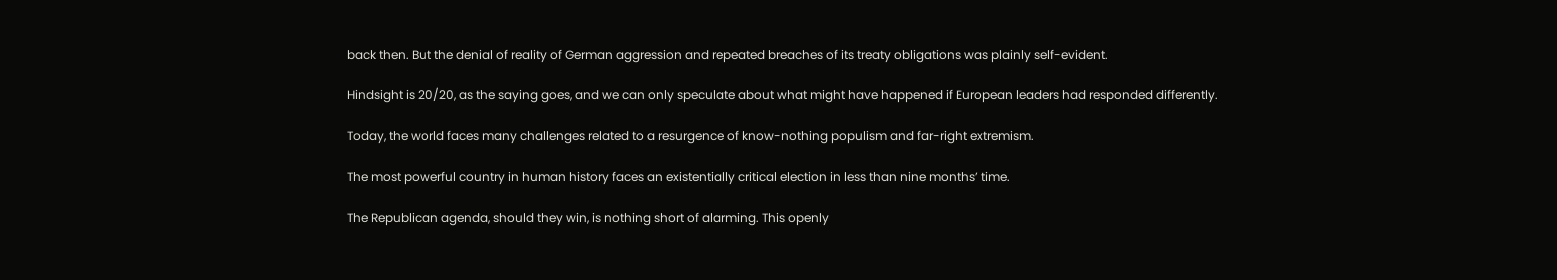back then. But the denial of reality of German aggression and repeated breaches of its treaty obligations was plainly self-evident.

Hindsight is 20/20, as the saying goes, and we can only speculate about what might have happened if European leaders had responded differently.

Today, the world faces many challenges related to a resurgence of know-nothing populism and far-right extremism.

The most powerful country in human history faces an existentially critical election in less than nine months’ time.

The Republican agenda, should they win, is nothing short of alarming. This openly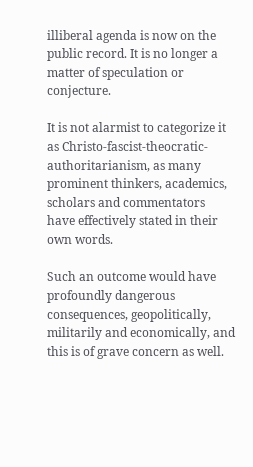illiberal agenda is now on the public record. It is no longer a matter of speculation or conjecture.

It is not alarmist to categorize it as Christo-fascist-theocratic-authoritarianism, as many prominent thinkers, academics, scholars and commentators have effectively stated in their own words.

Such an outcome would have profoundly dangerous consequences, geopolitically, militarily and economically, and this is of grave concern as well.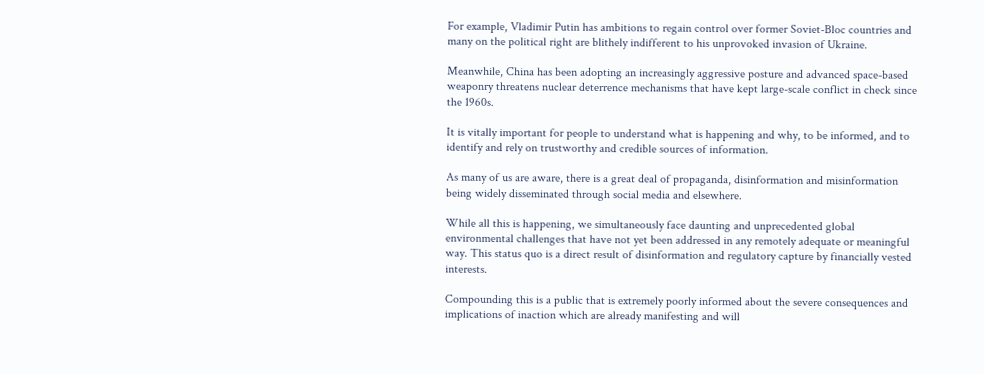For example, Vladimir Putin has ambitions to regain control over former Soviet-Bloc countries and many on the political right are blithely indifferent to his unprovoked invasion of Ukraine.

Meanwhile, China has been adopting an increasingly aggressive posture and advanced space-based weaponry threatens nuclear deterrence mechanisms that have kept large-scale conflict in check since the 1960s.

It is vitally important for people to understand what is happening and why, to be informed, and to identify and rely on trustworthy and credible sources of information.

As many of us are aware, there is a great deal of propaganda, disinformation and misinformation being widely disseminated through social media and elsewhere.

While all this is happening, we simultaneously face daunting and unprecedented global environmental challenges that have not yet been addressed in any remotely adequate or meaningful way. This status quo is a direct result of disinformation and regulatory capture by financially vested interests.

Compounding this is a public that is extremely poorly informed about the severe consequences and implications of inaction which are already manifesting and will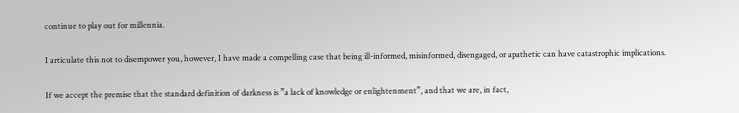continue to play out for millennia.

I articulate this not to disempower you, however, I have made a compelling case that being ill-informed, misinformed, disengaged, or apathetic can have catastrophic implications.

If we accept the premise that the standard definition of darkness is ”a lack of knowledge or enlightenment”, and that we are, in fact,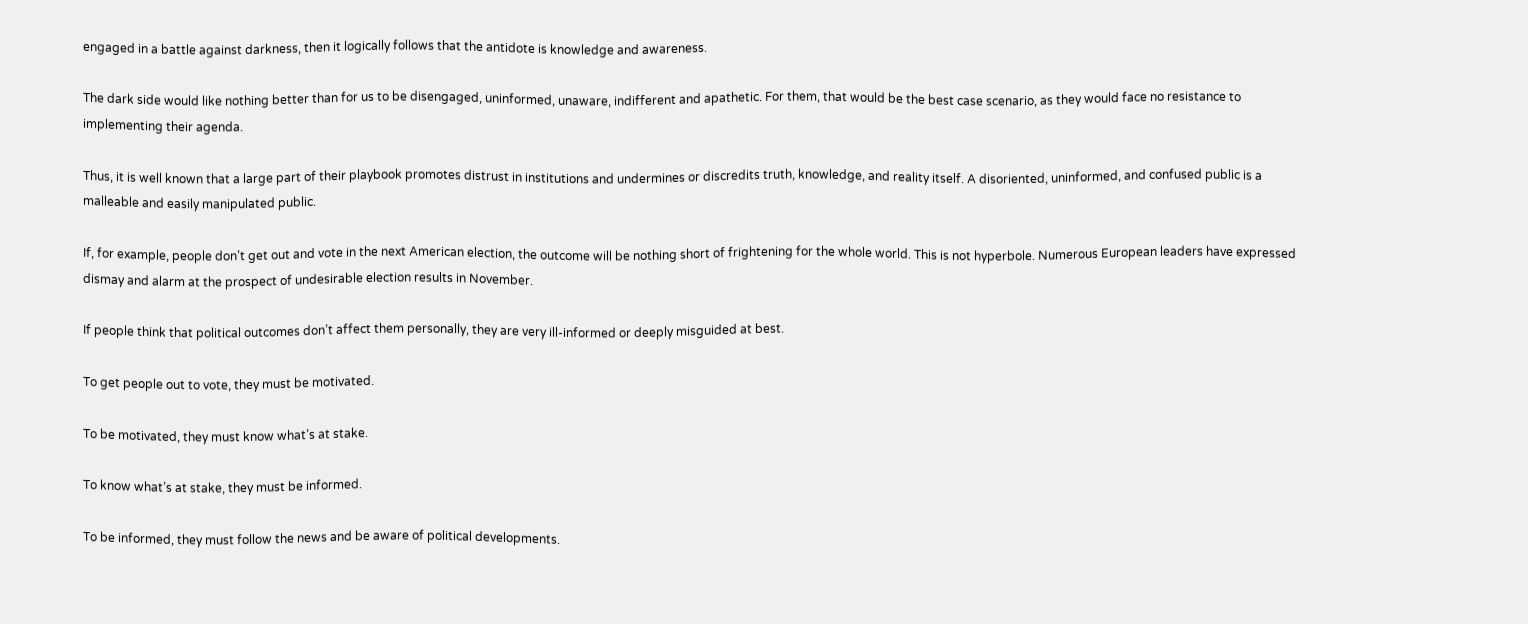engaged in a battle against darkness, then it logically follows that the antidote is knowledge and awareness.

The dark side would like nothing better than for us to be disengaged, uninformed, unaware, indifferent and apathetic. For them, that would be the best case scenario, as they would face no resistance to implementing their agenda.

Thus, it is well known that a large part of their playbook promotes distrust in institutions and undermines or discredits truth, knowledge, and reality itself. A disoriented, uninformed, and confused public is a malleable and easily manipulated public.

If, for example, people don’t get out and vote in the next American election, the outcome will be nothing short of frightening for the whole world. This is not hyperbole. Numerous European leaders have expressed dismay and alarm at the prospect of undesirable election results in November.

If people think that political outcomes don’t affect them personally, they are very ill-informed or deeply misguided at best.

To get people out to vote, they must be motivated.

To be motivated, they must know what’s at stake.

To know what’s at stake, they must be informed.

To be informed, they must follow the news and be aware of political developments.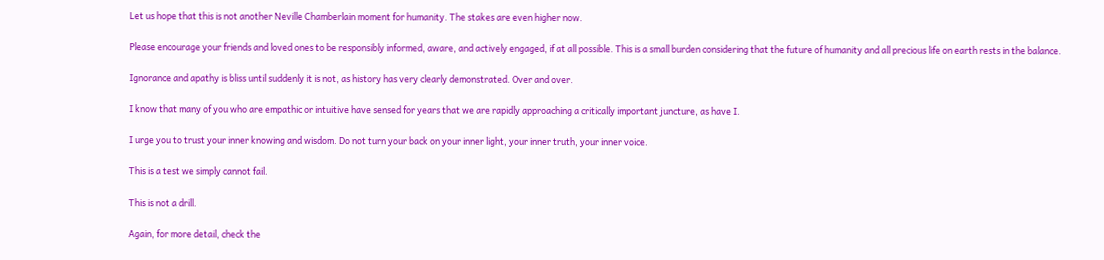Let us hope that this is not another Neville Chamberlain moment for humanity. The stakes are even higher now.

Please encourage your friends and loved ones to be responsibly informed, aware, and actively engaged, if at all possible. This is a small burden considering that the future of humanity and all precious life on earth rests in the balance.

Ignorance and apathy is bliss until suddenly it is not, as history has very clearly demonstrated. Over and over.

I know that many of you who are empathic or intuitive have sensed for years that we are rapidly approaching a critically important juncture, as have I.

I urge you to trust your inner knowing and wisdom. Do not turn your back on your inner light, your inner truth, your inner voice.

This is a test we simply cannot fail.

This is not a drill.

Again, for more detail, check the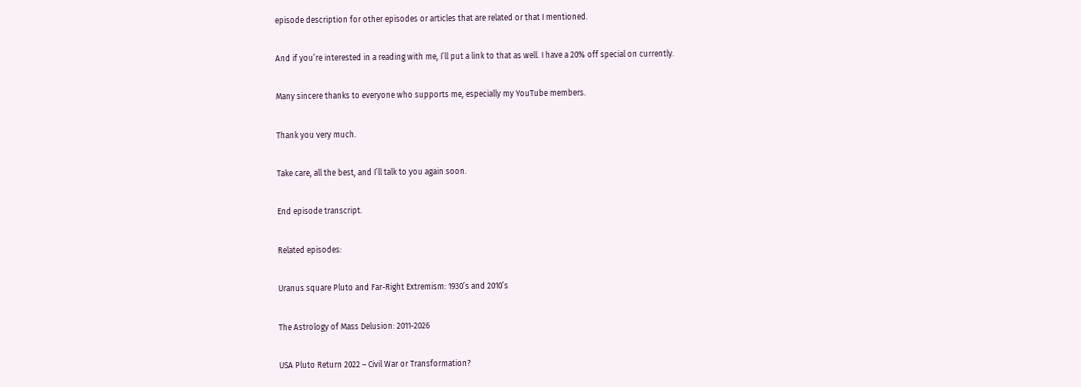episode description for other episodes or articles that are related or that I mentioned.

And if you’re interested in a reading with me, I’ll put a link to that as well. I have a 20% off special on currently.

Many sincere thanks to everyone who supports me, especially my YouTube members.

Thank you very much.

Take care, all the best, and I’ll talk to you again soon.

End episode transcript.

Related episodes:

Uranus square Pluto and Far-Right Extremism: 1930’s and 2010’s

The Astrology of Mass Delusion: 2011-2026

USA Pluto Return 2022 – Civil War or Transformation?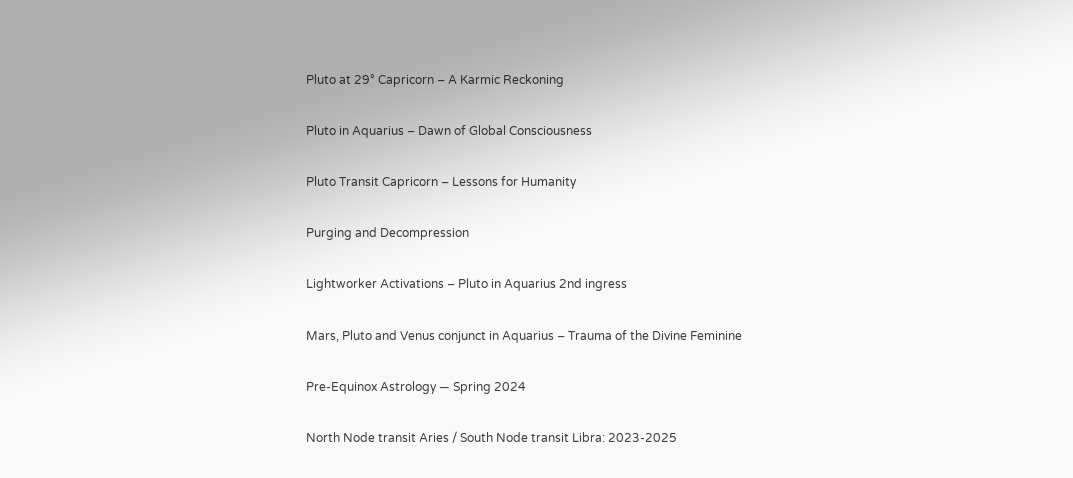Pluto at 29° Capricorn – A Karmic Reckoning

Pluto in Aquarius – Dawn of Global Consciousness

Pluto Transit Capricorn – Lessons for Humanity

Purging and Decompression

Lightworker Activations – Pluto in Aquarius 2nd ingress

Mars, Pluto and Venus conjunct in Aquarius – Trauma of the Divine Feminine

Pre-Equinox Astrology — Spring 2024

North Node transit Aries / South Node transit Libra: 2023-2025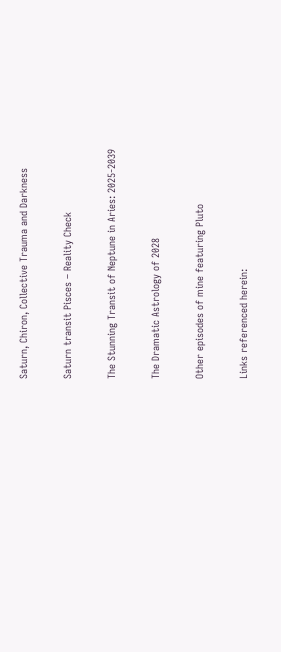Saturn, Chiron, Collective Trauma and Darkness

Saturn transit Pisces – Reality Check

The Stunning Transit of Neptune in Aries: 2025-2039

The Dramatic Astrology of 2028

Other episodes of mine featuring Pluto

Links referenced herein: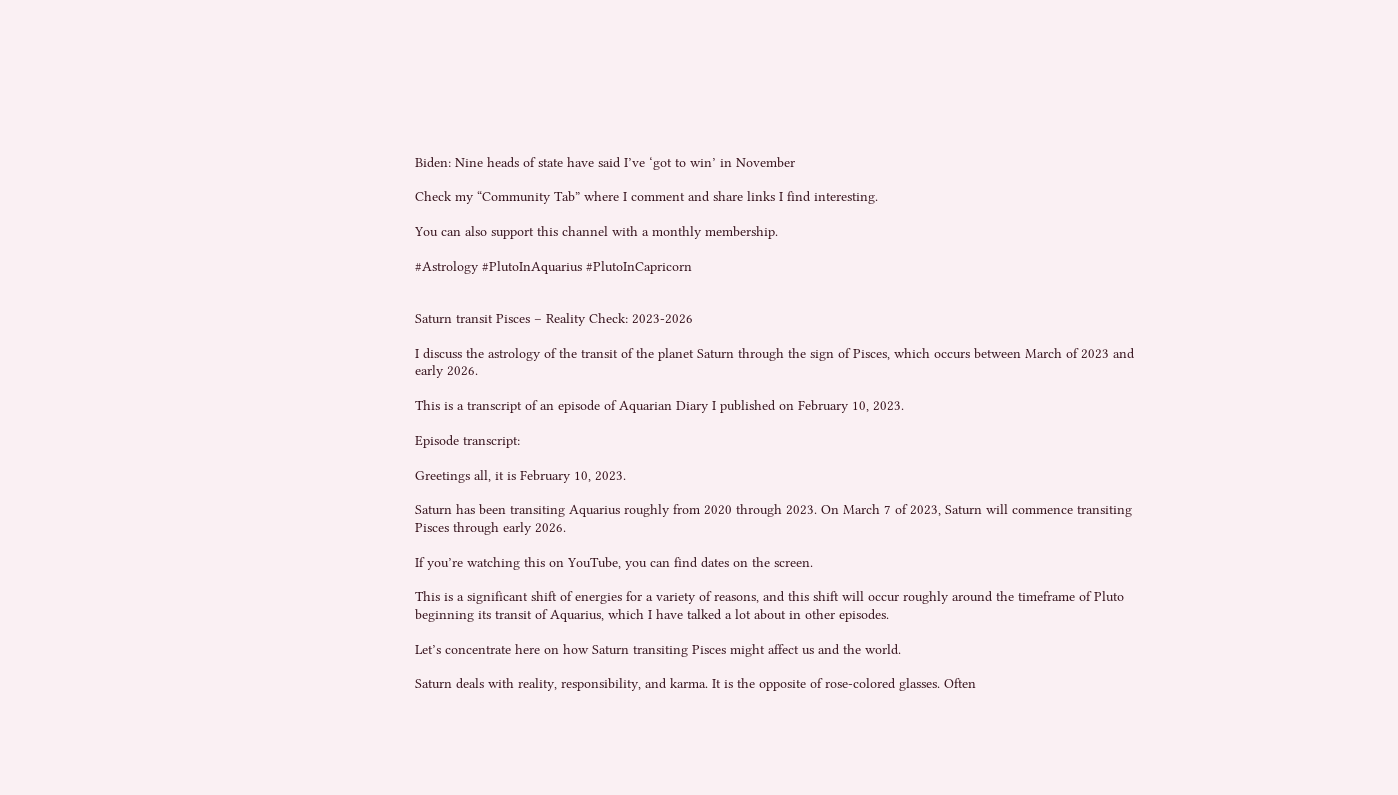Biden: Nine heads of state have said I’ve ‘got to win’ in November

Check my “Community Tab” where I comment and share links I find interesting.

You can also support this channel with a monthly membership.

#Astrology #PlutoInAquarius #PlutoInCapricorn


Saturn transit Pisces – Reality Check: 2023-2026

I discuss the astrology of the transit of the planet Saturn through the sign of Pisces, which occurs between March of 2023 and early 2026.

This is a transcript of an episode of Aquarian Diary I published on February 10, 2023.

Episode transcript:

Greetings all, it is February 10, 2023.

Saturn has been transiting Aquarius roughly from 2020 through 2023. On March 7 of 2023, Saturn will commence transiting Pisces through early 2026.

If you’re watching this on YouTube, you can find dates on the screen.

This is a significant shift of energies for a variety of reasons, and this shift will occur roughly around the timeframe of Pluto beginning its transit of Aquarius, which I have talked a lot about in other episodes.

Let’s concentrate here on how Saturn transiting Pisces might affect us and the world.

Saturn deals with reality, responsibility, and karma. It is the opposite of rose-colored glasses. Often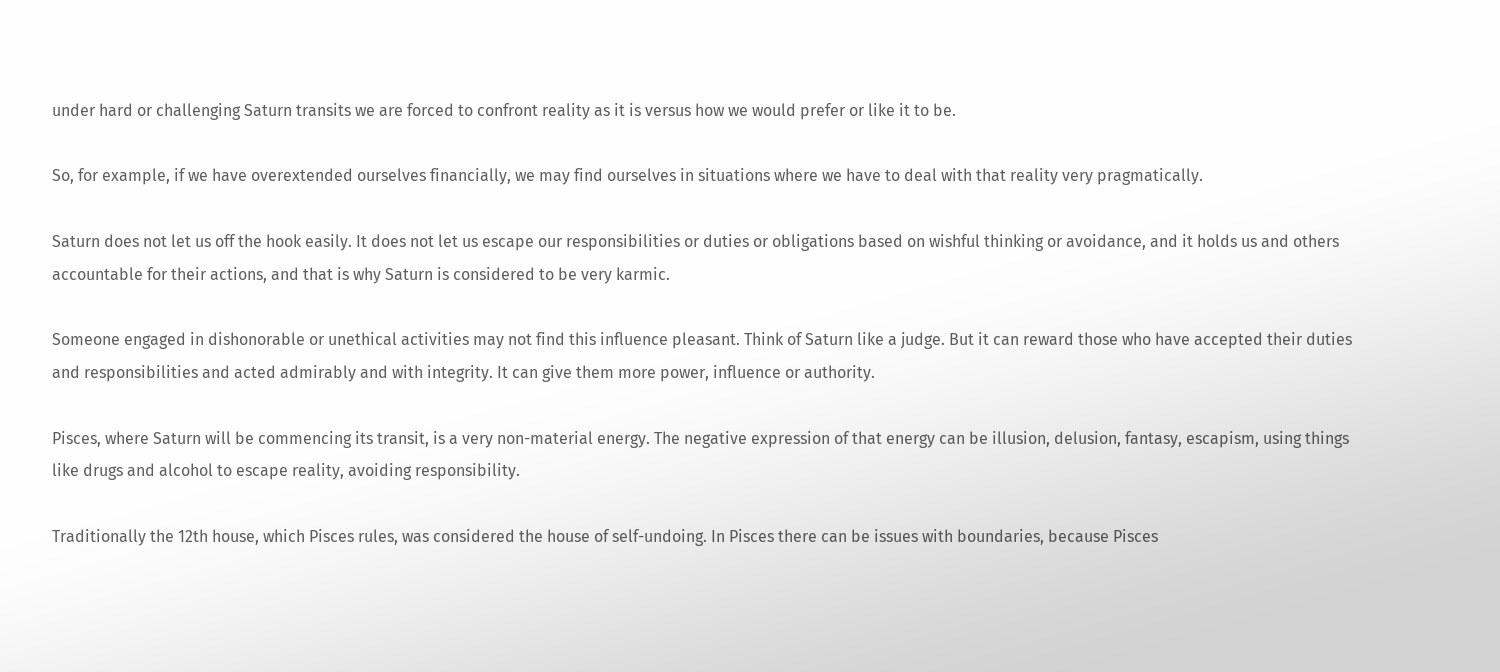under hard or challenging Saturn transits we are forced to confront reality as it is versus how we would prefer or like it to be.

So, for example, if we have overextended ourselves financially, we may find ourselves in situations where we have to deal with that reality very pragmatically.

Saturn does not let us off the hook easily. It does not let us escape our responsibilities or duties or obligations based on wishful thinking or avoidance, and it holds us and others accountable for their actions, and that is why Saturn is considered to be very karmic.

Someone engaged in dishonorable or unethical activities may not find this influence pleasant. Think of Saturn like a judge. But it can reward those who have accepted their duties and responsibilities and acted admirably and with integrity. It can give them more power, influence or authority.

Pisces, where Saturn will be commencing its transit, is a very non-material energy. The negative expression of that energy can be illusion, delusion, fantasy, escapism, using things like drugs and alcohol to escape reality, avoiding responsibility.

Traditionally the 12th house, which Pisces rules, was considered the house of self-undoing. In Pisces there can be issues with boundaries, because Pisces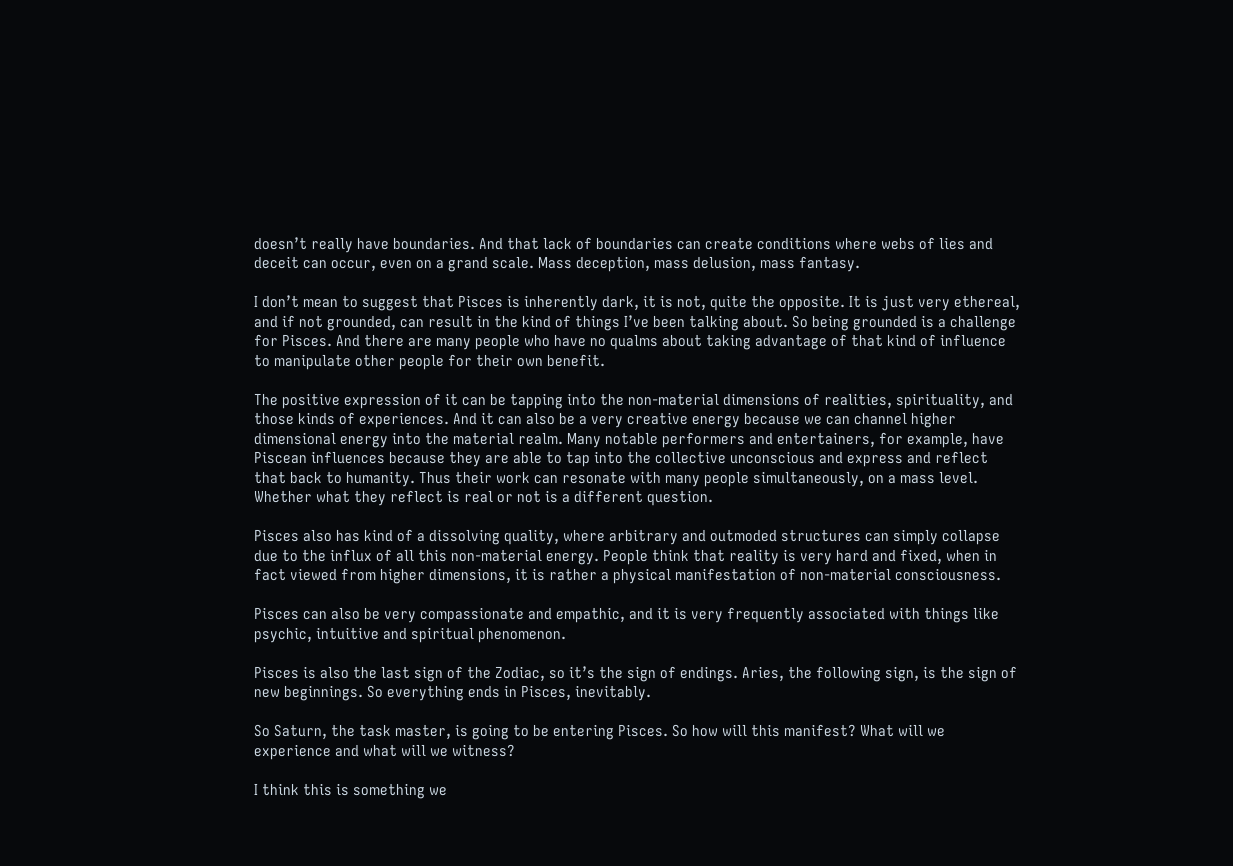doesn’t really have boundaries. And that lack of boundaries can create conditions where webs of lies and deceit can occur, even on a grand scale. Mass deception, mass delusion, mass fantasy.

I don’t mean to suggest that Pisces is inherently dark, it is not, quite the opposite. It is just very ethereal, and if not grounded, can result in the kind of things I’ve been talking about. So being grounded is a challenge for Pisces. And there are many people who have no qualms about taking advantage of that kind of influence to manipulate other people for their own benefit.

The positive expression of it can be tapping into the non-material dimensions of realities, spirituality, and those kinds of experiences. And it can also be a very creative energy because we can channel higher dimensional energy into the material realm. Many notable performers and entertainers, for example, have Piscean influences because they are able to tap into the collective unconscious and express and reflect that back to humanity. Thus their work can resonate with many people simultaneously, on a mass level. Whether what they reflect is real or not is a different question.

Pisces also has kind of a dissolving quality, where arbitrary and outmoded structures can simply collapse due to the influx of all this non-material energy. People think that reality is very hard and fixed, when in fact viewed from higher dimensions, it is rather a physical manifestation of non-material consciousness.

Pisces can also be very compassionate and empathic, and it is very frequently associated with things like psychic, intuitive and spiritual phenomenon.

Pisces is also the last sign of the Zodiac, so it’s the sign of endings. Aries, the following sign, is the sign of new beginnings. So everything ends in Pisces, inevitably.

So Saturn, the task master, is going to be entering Pisces. So how will this manifest? What will we experience and what will we witness?

I think this is something we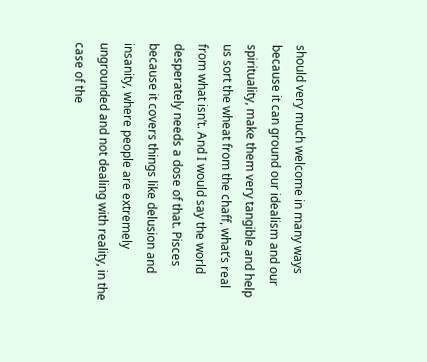should very much welcome in many ways because it can ground our idealism and our spirituality, make them very tangible and help us sort the wheat from the chaff, what’s real from what isn’t. And I would say the world desperately needs a dose of that. Pisces because it covers things like delusion and insanity, where people are extremely ungrounded and not dealing with reality, in the case of the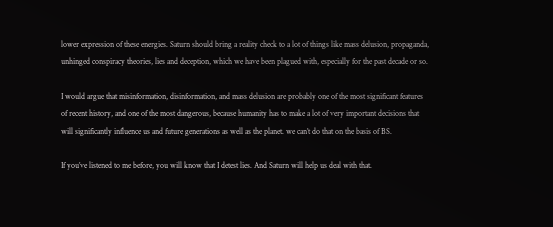lower expression of these energies. Saturn should bring a reality check to a lot of things like mass delusion, propaganda, unhinged conspiracy theories, lies and deception, which we have been plagued with, especially for the past decade or so.

I would argue that misinformation, disinformation, and mass delusion are probably one of the most significant features of recent history, and one of the most dangerous, because humanity has to make a lot of very important decisions that will significantly influence us and future generations as well as the planet. we can’t do that on the basis of BS.

If you’ve listened to me before, you will know that I detest lies. And Saturn will help us deal with that.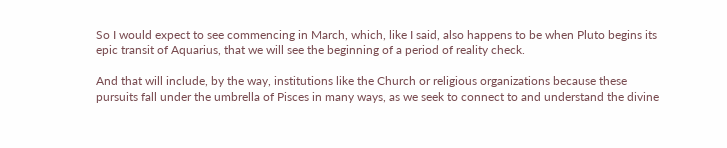So I would expect to see commencing in March, which, like I said, also happens to be when Pluto begins its epic transit of Aquarius, that we will see the beginning of a period of reality check.

And that will include, by the way, institutions like the Church or religious organizations because these pursuits fall under the umbrella of Pisces in many ways, as we seek to connect to and understand the divine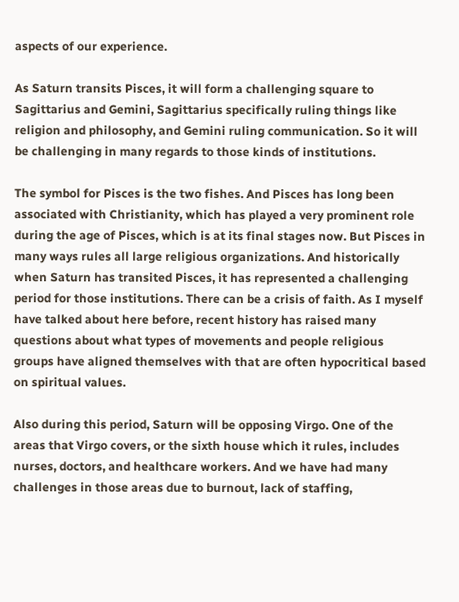aspects of our experience.

As Saturn transits Pisces, it will form a challenging square to Sagittarius and Gemini, Sagittarius specifically ruling things like religion and philosophy, and Gemini ruling communication. So it will be challenging in many regards to those kinds of institutions.

The symbol for Pisces is the two fishes. And Pisces has long been associated with Christianity, which has played a very prominent role during the age of Pisces, which is at its final stages now. But Pisces in many ways rules all large religious organizations. And historically when Saturn has transited Pisces, it has represented a challenging period for those institutions. There can be a crisis of faith. As I myself have talked about here before, recent history has raised many questions about what types of movements and people religious groups have aligned themselves with that are often hypocritical based on spiritual values.

Also during this period, Saturn will be opposing Virgo. One of the areas that Virgo covers, or the sixth house which it rules, includes nurses, doctors, and healthcare workers. And we have had many challenges in those areas due to burnout, lack of staffing,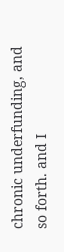chronic underfunding, and so forth. and I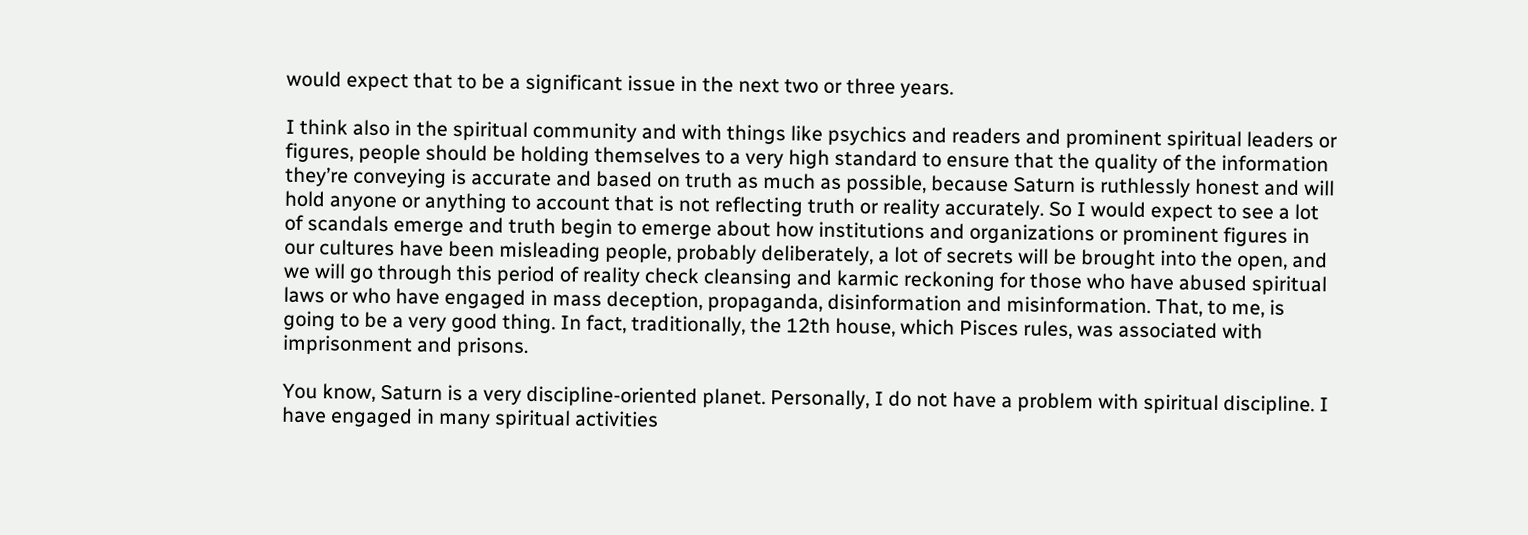would expect that to be a significant issue in the next two or three years.

I think also in the spiritual community and with things like psychics and readers and prominent spiritual leaders or figures, people should be holding themselves to a very high standard to ensure that the quality of the information they’re conveying is accurate and based on truth as much as possible, because Saturn is ruthlessly honest and will hold anyone or anything to account that is not reflecting truth or reality accurately. So I would expect to see a lot of scandals emerge and truth begin to emerge about how institutions and organizations or prominent figures in our cultures have been misleading people, probably deliberately, a lot of secrets will be brought into the open, and we will go through this period of reality check cleansing and karmic reckoning for those who have abused spiritual laws or who have engaged in mass deception, propaganda, disinformation and misinformation. That, to me, is going to be a very good thing. In fact, traditionally, the 12th house, which Pisces rules, was associated with imprisonment and prisons.

You know, Saturn is a very discipline-oriented planet. Personally, I do not have a problem with spiritual discipline. I have engaged in many spiritual activities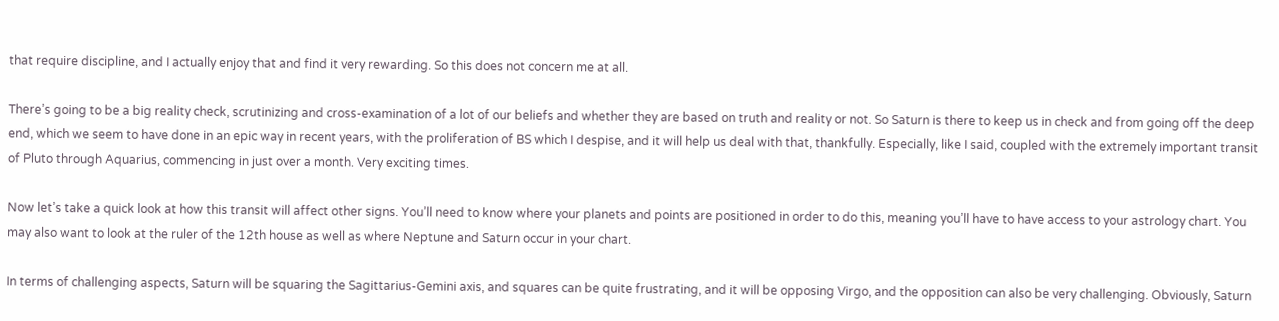that require discipline, and I actually enjoy that and find it very rewarding. So this does not concern me at all.

There’s going to be a big reality check, scrutinizing and cross-examination of a lot of our beliefs and whether they are based on truth and reality or not. So Saturn is there to keep us in check and from going off the deep end, which we seem to have done in an epic way in recent years, with the proliferation of BS which I despise, and it will help us deal with that, thankfully. Especially, like I said, coupled with the extremely important transit of Pluto through Aquarius, commencing in just over a month. Very exciting times.

Now let’s take a quick look at how this transit will affect other signs. You’ll need to know where your planets and points are positioned in order to do this, meaning you’ll have to have access to your astrology chart. You may also want to look at the ruler of the 12th house as well as where Neptune and Saturn occur in your chart.

In terms of challenging aspects, Saturn will be squaring the Sagittarius-Gemini axis, and squares can be quite frustrating, and it will be opposing Virgo, and the opposition can also be very challenging. Obviously, Saturn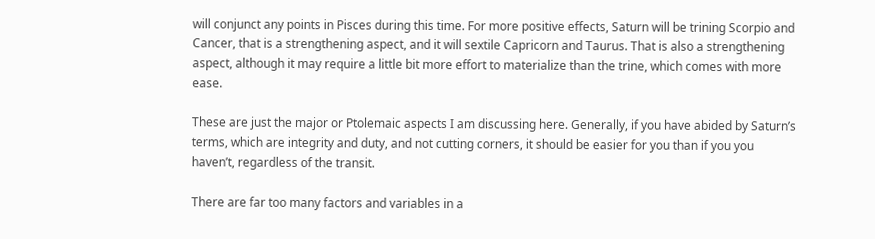will conjunct any points in Pisces during this time. For more positive effects, Saturn will be trining Scorpio and Cancer, that is a strengthening aspect, and it will sextile Capricorn and Taurus. That is also a strengthening aspect, although it may require a little bit more effort to materialize than the trine, which comes with more ease.

These are just the major or Ptolemaic aspects I am discussing here. Generally, if you have abided by Saturn’s terms, which are integrity and duty, and not cutting corners, it should be easier for you than if you you haven’t, regardless of the transit.

There are far too many factors and variables in a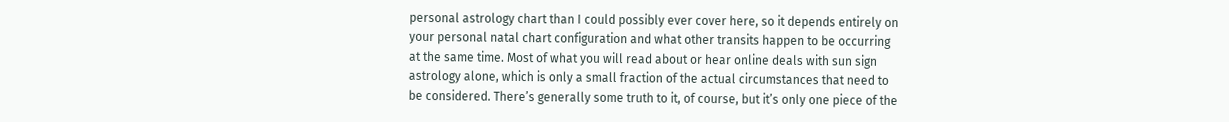personal astrology chart than I could possibly ever cover here, so it depends entirely on your personal natal chart configuration and what other transits happen to be occurring at the same time. Most of what you will read about or hear online deals with sun sign astrology alone, which is only a small fraction of the actual circumstances that need to be considered. There’s generally some truth to it, of course, but it’s only one piece of the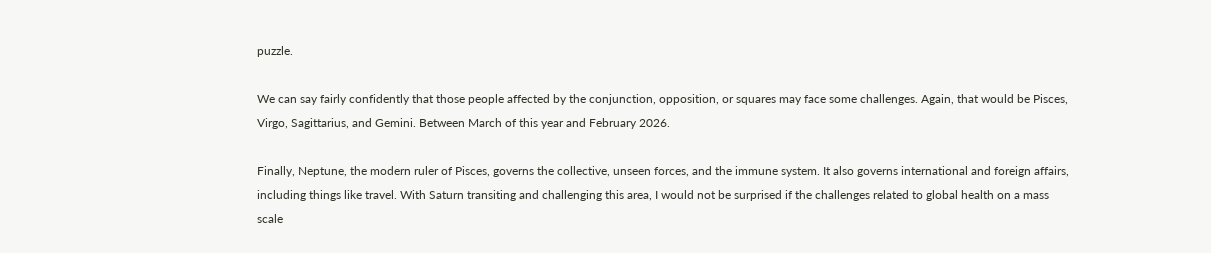puzzle.

We can say fairly confidently that those people affected by the conjunction, opposition, or squares may face some challenges. Again, that would be Pisces, Virgo, Sagittarius, and Gemini. Between March of this year and February 2026.

Finally, Neptune, the modern ruler of Pisces, governs the collective, unseen forces, and the immune system. It also governs international and foreign affairs, including things like travel. With Saturn transiting and challenging this area, I would not be surprised if the challenges related to global health on a mass scale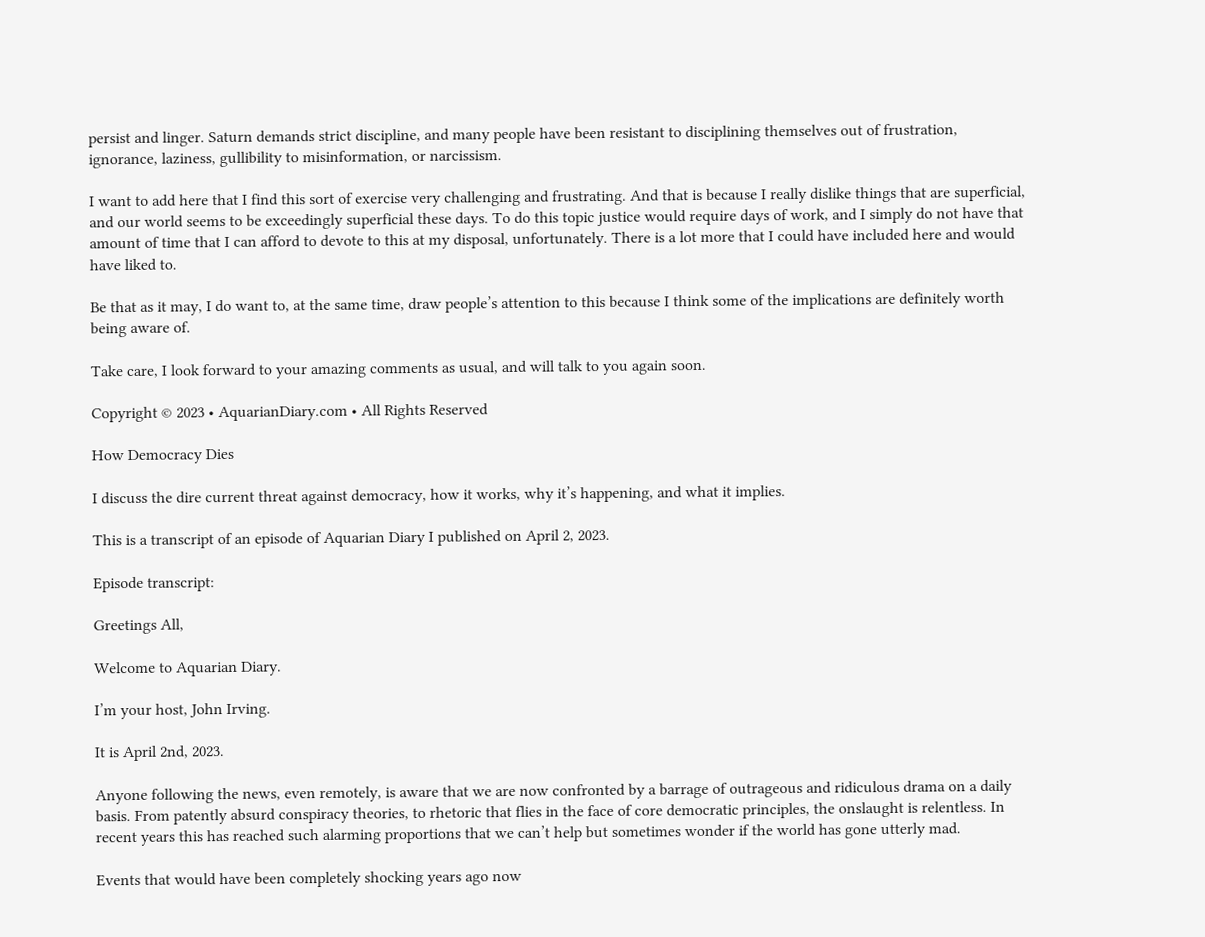persist and linger. Saturn demands strict discipline, and many people have been resistant to disciplining themselves out of frustration, ignorance, laziness, gullibility to misinformation, or narcissism.

I want to add here that I find this sort of exercise very challenging and frustrating. And that is because I really dislike things that are superficial, and our world seems to be exceedingly superficial these days. To do this topic justice would require days of work, and I simply do not have that amount of time that I can afford to devote to this at my disposal, unfortunately. There is a lot more that I could have included here and would have liked to.

Be that as it may, I do want to, at the same time, draw people’s attention to this because I think some of the implications are definitely worth being aware of.

Take care, I look forward to your amazing comments as usual, and will talk to you again soon.

Copyright © 2023 • AquarianDiary.com • All Rights Reserved

How Democracy Dies

I discuss the dire current threat against democracy, how it works, why it’s happening, and what it implies.

This is a transcript of an episode of Aquarian Diary I published on April 2, 2023.

Episode transcript:

Greetings All,

Welcome to Aquarian Diary.

I’m your host, John Irving.

It is April 2nd, 2023.

Anyone following the news, even remotely, is aware that we are now confronted by a barrage of outrageous and ridiculous drama on a daily basis. From patently absurd conspiracy theories, to rhetoric that flies in the face of core democratic principles, the onslaught is relentless. In recent years this has reached such alarming proportions that we can’t help but sometimes wonder if the world has gone utterly mad.

Events that would have been completely shocking years ago now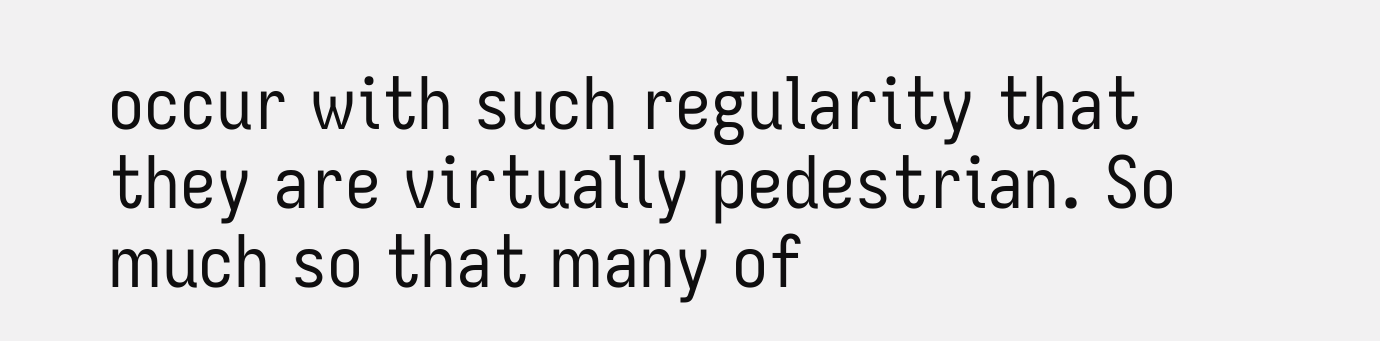occur with such regularity that they are virtually pedestrian. So much so that many of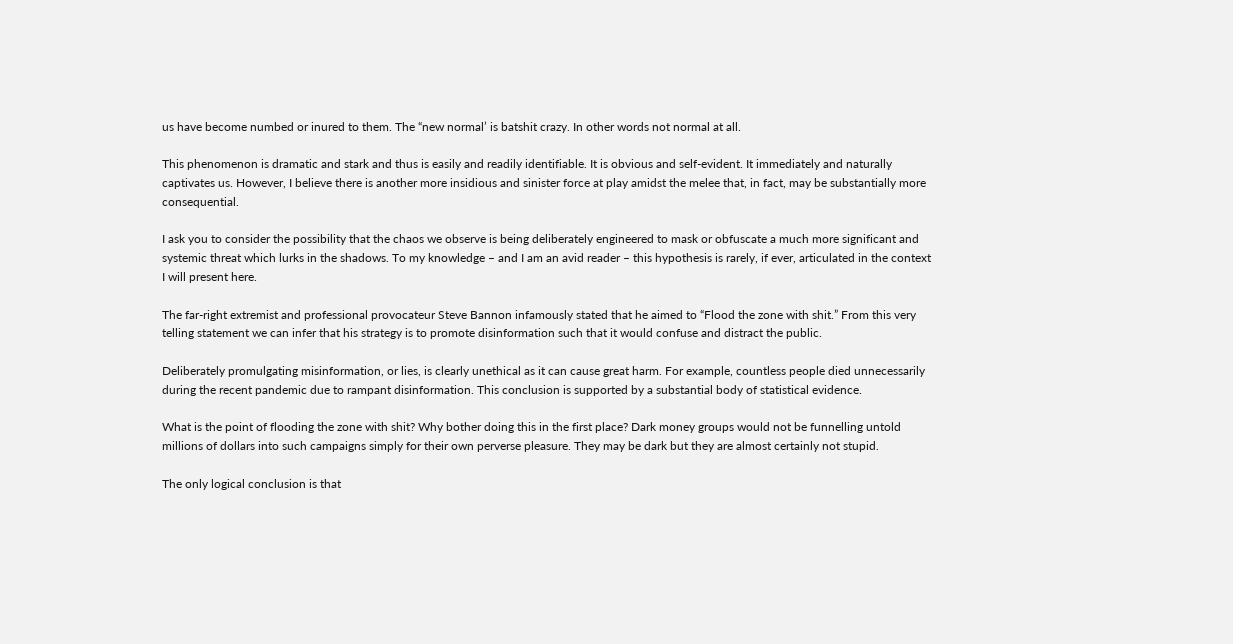us have become numbed or inured to them. The “new normal’ is batshit crazy. In other words not normal at all.

This phenomenon is dramatic and stark and thus is easily and readily identifiable. It is obvious and self-evident. It immediately and naturally captivates us. However, I believe there is another more insidious and sinister force at play amidst the melee that, in fact, may be substantially more consequential.

I ask you to consider the possibility that the chaos we observe is being deliberately engineered to mask or obfuscate a much more significant and systemic threat which lurks in the shadows. To my knowledge – and I am an avid reader – this hypothesis is rarely, if ever, articulated in the context I will present here.

The far-right extremist and professional provocateur Steve Bannon infamously stated that he aimed to “Flood the zone with shit.” From this very telling statement we can infer that his strategy is to promote disinformation such that it would confuse and distract the public.

Deliberately promulgating misinformation, or lies, is clearly unethical as it can cause great harm. For example, countless people died unnecessarily during the recent pandemic due to rampant disinformation. This conclusion is supported by a substantial body of statistical evidence.

What is the point of flooding the zone with shit? Why bother doing this in the first place? Dark money groups would not be funnelling untold millions of dollars into such campaigns simply for their own perverse pleasure. They may be dark but they are almost certainly not stupid.

The only logical conclusion is that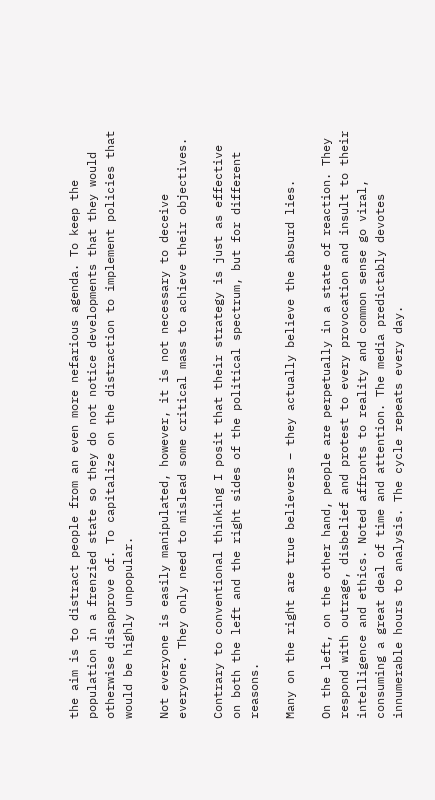the aim is to distract people from an even more nefarious agenda. To keep the population in a frenzied state so they do not notice developments that they would otherwise disapprove of. To capitalize on the distraction to implement policies that would be highly unpopular.

Not everyone is easily manipulated, however, it is not necessary to deceive everyone. They only need to mislead some critical mass to achieve their objectives.

Contrary to conventional thinking I posit that their strategy is just as effective on both the left and the right sides of the political spectrum, but for different reasons.

Many on the right are true believers – they actually believe the absurd lies.

On the left, on the other hand, people are perpetually in a state of reaction. They respond with outrage, disbelief and protest to every provocation and insult to their intelligence and ethics. Noted affronts to reality and common sense go viral, consuming a great deal of time and attention. The media predictably devotes innumerable hours to analysis. The cycle repeats every day.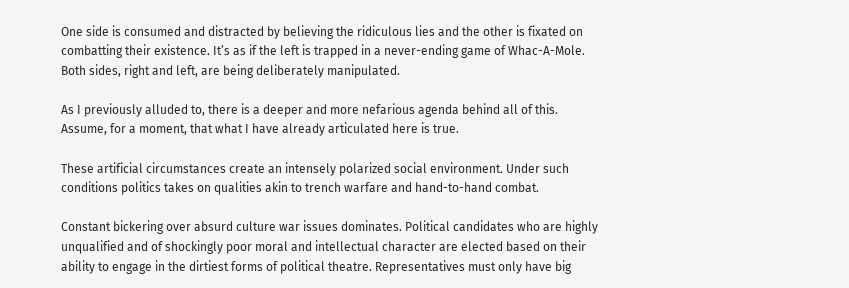One side is consumed and distracted by believing the ridiculous lies and the other is fixated on combatting their existence. It’s as if the left is trapped in a never-ending game of Whac-A-Mole. Both sides, right and left, are being deliberately manipulated.

As I previously alluded to, there is a deeper and more nefarious agenda behind all of this. Assume, for a moment, that what I have already articulated here is true.

These artificial circumstances create an intensely polarized social environment. Under such conditions politics takes on qualities akin to trench warfare and hand-to-hand combat.

Constant bickering over absurd culture war issues dominates. Political candidates who are highly unqualified and of shockingly poor moral and intellectual character are elected based on their ability to engage in the dirtiest forms of political theatre. Representatives must only have big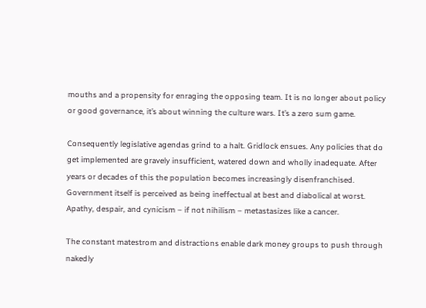mouths and a propensity for enraging the opposing team. It is no longer about policy or good governance, it’s about winning the culture wars. It’s a zero sum game.

Consequently legislative agendas grind to a halt. Gridlock ensues. Any policies that do get implemented are gravely insufficient, watered down and wholly inadequate. After years or decades of this the population becomes increasingly disenfranchised. Government itself is perceived as being ineffectual at best and diabolical at worst. Apathy, despair, and cynicism – if not nihilism – metastasizes like a cancer.

The constant matestrom and distractions enable dark money groups to push through nakedly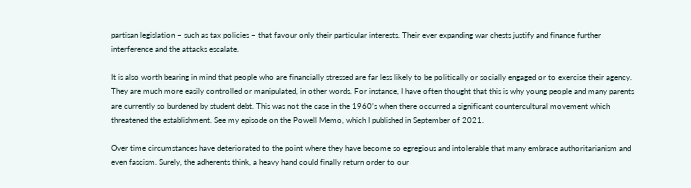partisan legislation – such as tax policies – that favour only their particular interests. Their ever expanding war chests justify and finance further interference and the attacks escalate.

It is also worth bearing in mind that people who are financially stressed are far less likely to be politically or socially engaged or to exercise their agency. They are much more easily controlled or manipulated, in other words. For instance, I have often thought that this is why young people and many parents are currently so burdened by student debt. This was not the case in the 1960’s when there occurred a significant countercultural movement which threatened the establishment. See my episode on the Powell Memo, which I published in September of 2021.

Over time circumstances have deteriorated to the point where they have become so egregious and intolerable that many embrace authoritarianism and even fascism. Surely, the adherents think, a heavy hand could finally return order to our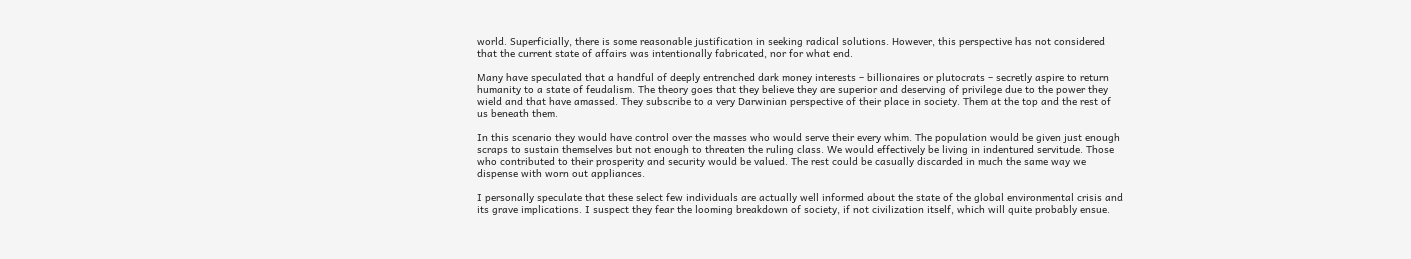world. Superficially, there is some reasonable justification in seeking radical solutions. However, this perspective has not considered that the current state of affairs was intentionally fabricated, nor for what end.

Many have speculated that a handful of deeply entrenched dark money interests – billionaires or plutocrats – secretly aspire to return humanity to a state of feudalism. The theory goes that they believe they are superior and deserving of privilege due to the power they wield and that have amassed. They subscribe to a very Darwinian perspective of their place in society. Them at the top and the rest of us beneath them.

In this scenario they would have control over the masses who would serve their every whim. The population would be given just enough scraps to sustain themselves but not enough to threaten the ruling class. We would effectively be living in indentured servitude. Those who contributed to their prosperity and security would be valued. The rest could be casually discarded in much the same way we dispense with worn out appliances.

I personally speculate that these select few individuals are actually well informed about the state of the global environmental crisis and its grave implications. I suspect they fear the looming breakdown of society, if not civilization itself, which will quite probably ensue.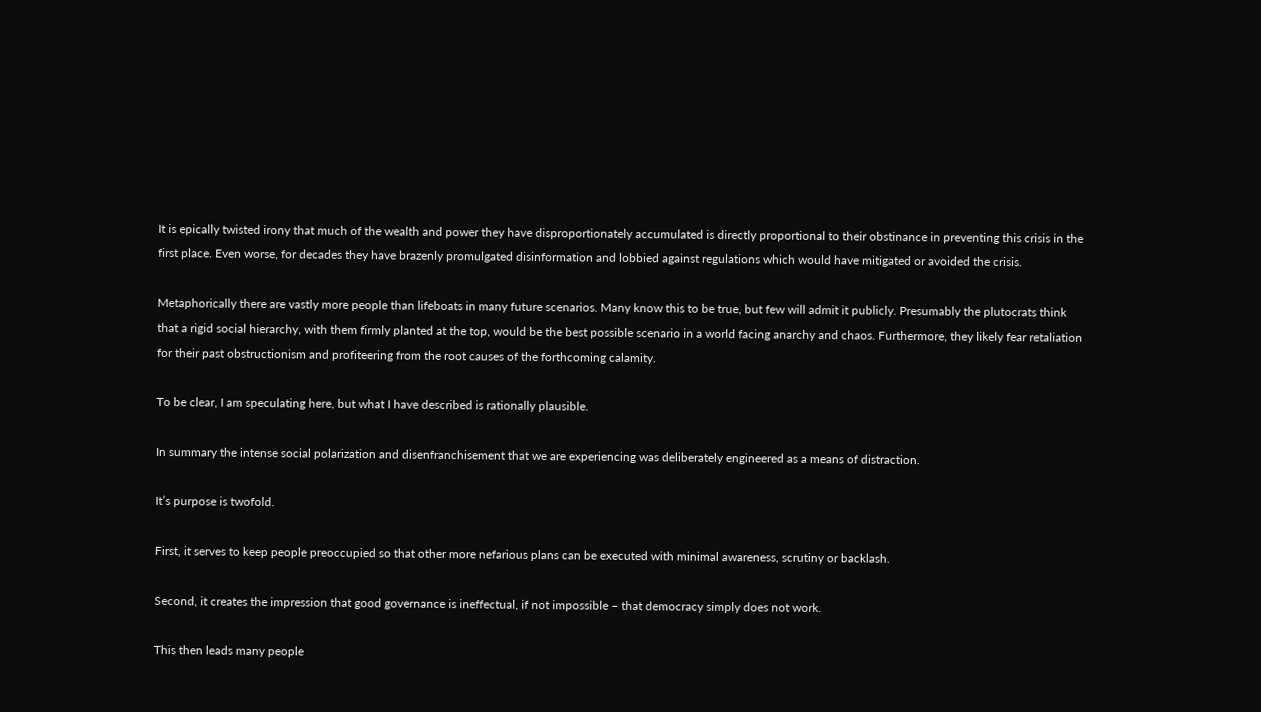It is epically twisted irony that much of the wealth and power they have disproportionately accumulated is directly proportional to their obstinance in preventing this crisis in the first place. Even worse, for decades they have brazenly promulgated disinformation and lobbied against regulations which would have mitigated or avoided the crisis.

Metaphorically there are vastly more people than lifeboats in many future scenarios. Many know this to be true, but few will admit it publicly. Presumably the plutocrats think that a rigid social hierarchy, with them firmly planted at the top, would be the best possible scenario in a world facing anarchy and chaos. Furthermore, they likely fear retaliation for their past obstructionism and profiteering from the root causes of the forthcoming calamity.

To be clear, I am speculating here, but what I have described is rationally plausible.

In summary the intense social polarization and disenfranchisement that we are experiencing was deliberately engineered as a means of distraction.

It’s purpose is twofold.

First, it serves to keep people preoccupied so that other more nefarious plans can be executed with minimal awareness, scrutiny or backlash.

Second, it creates the impression that good governance is ineffectual, if not impossible – that democracy simply does not work.

This then leads many people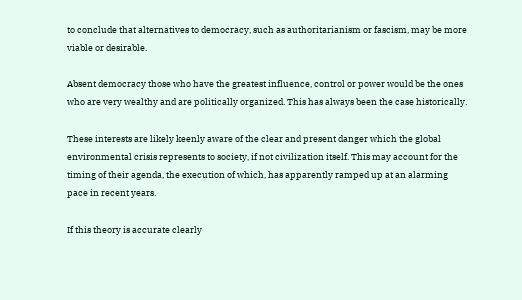to conclude that alternatives to democracy, such as authoritarianism or fascism, may be more viable or desirable.

Absent democracy those who have the greatest influence, control or power would be the ones who are very wealthy and are politically organized. This has always been the case historically.

These interests are likely keenly aware of the clear and present danger which the global environmental crisis represents to society, if not civilization itself. This may account for the timing of their agenda, the execution of which, has apparently ramped up at an alarming pace in recent years.

If this theory is accurate clearly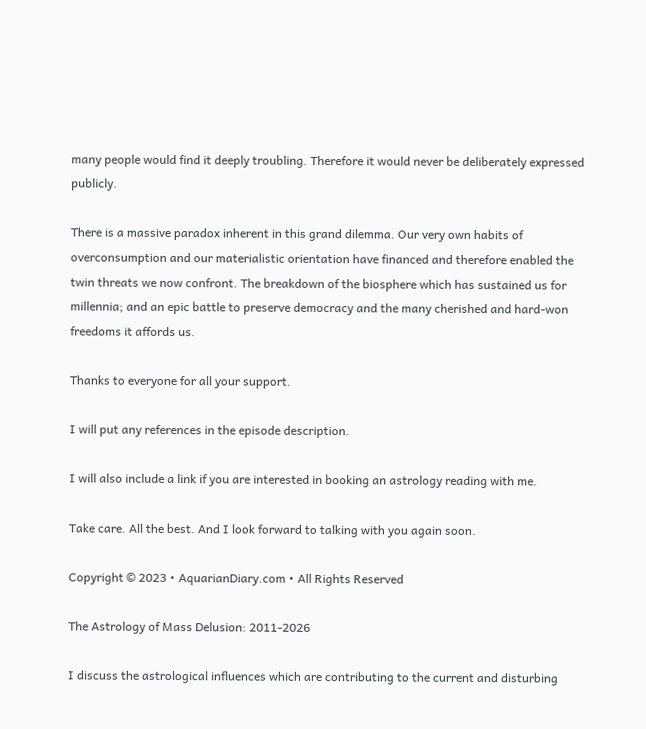many people would find it deeply troubling. Therefore it would never be deliberately expressed publicly.

There is a massive paradox inherent in this grand dilemma. Our very own habits of overconsumption and our materialistic orientation have financed and therefore enabled the twin threats we now confront. The breakdown of the biosphere which has sustained us for millennia; and an epic battle to preserve democracy and the many cherished and hard-won freedoms it affords us.

Thanks to everyone for all your support.

I will put any references in the episode description.

I will also include a link if you are interested in booking an astrology reading with me.

Take care. All the best. And I look forward to talking with you again soon.

Copyright © 2023 • AquarianDiary.com • All Rights Reserved

The Astrology of Mass Delusion: 2011-2026

I discuss the astrological influences which are contributing to the current and disturbing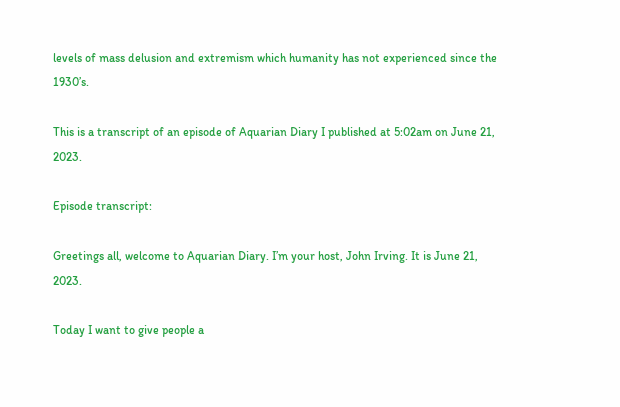levels of mass delusion and extremism which humanity has not experienced since the 1930’s.

This is a transcript of an episode of Aquarian Diary I published at 5:02am on June 21, 2023.

Episode transcript:

Greetings all, welcome to Aquarian Diary. I’m your host, John Irving. It is June 21, 2023.

Today I want to give people a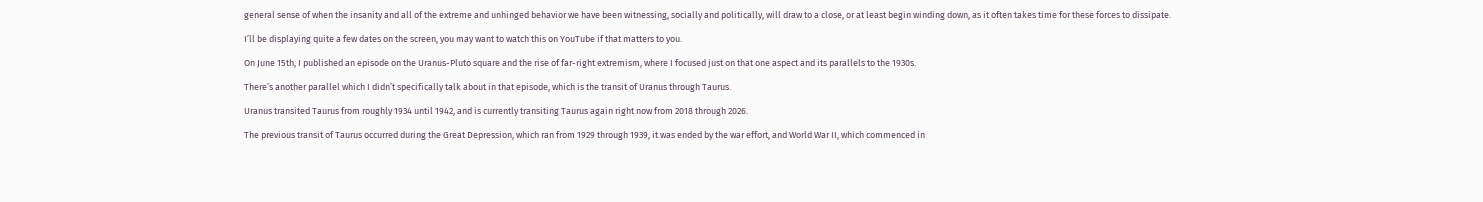general sense of when the insanity and all of the extreme and unhinged behavior we have been witnessing, socially and politically, will draw to a close, or at least begin winding down, as it often takes time for these forces to dissipate.

I’ll be displaying quite a few dates on the screen, you may want to watch this on YouTube if that matters to you.

On June 15th, I published an episode on the Uranus-Pluto square and the rise of far-right extremism, where I focused just on that one aspect and its parallels to the 1930s.

There’s another parallel which I didn’t specifically talk about in that episode, which is the transit of Uranus through Taurus.

Uranus transited Taurus from roughly 1934 until 1942, and is currently transiting Taurus again right now from 2018 through 2026.

The previous transit of Taurus occurred during the Great Depression, which ran from 1929 through 1939, it was ended by the war effort, and World War II, which commenced in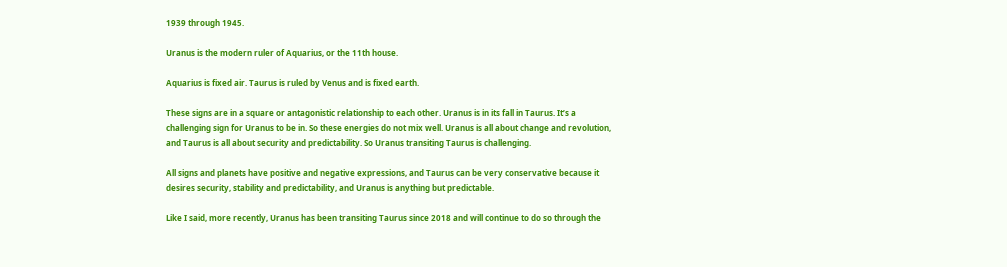1939 through 1945.

Uranus is the modern ruler of Aquarius, or the 11th house.

Aquarius is fixed air. Taurus is ruled by Venus and is fixed earth.

These signs are in a square or antagonistic relationship to each other. Uranus is in its fall in Taurus. It’s a challenging sign for Uranus to be in. So these energies do not mix well. Uranus is all about change and revolution, and Taurus is all about security and predictability. So Uranus transiting Taurus is challenging.

All signs and planets have positive and negative expressions, and Taurus can be very conservative because it desires security, stability and predictability, and Uranus is anything but predictable.

Like I said, more recently, Uranus has been transiting Taurus since 2018 and will continue to do so through the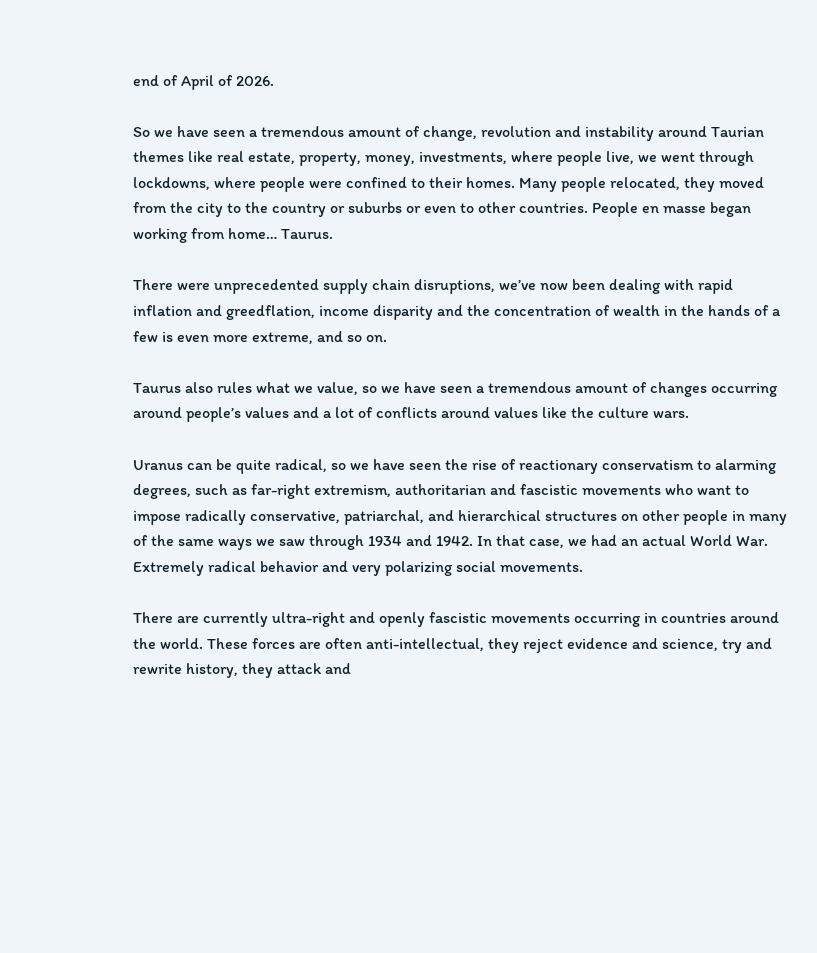end of April of 2026.

So we have seen a tremendous amount of change, revolution and instability around Taurian themes like real estate, property, money, investments, where people live, we went through lockdowns, where people were confined to their homes. Many people relocated, they moved from the city to the country or suburbs or even to other countries. People en masse began working from home… Taurus.

There were unprecedented supply chain disruptions, we’ve now been dealing with rapid inflation and greedflation, income disparity and the concentration of wealth in the hands of a few is even more extreme, and so on.

Taurus also rules what we value, so we have seen a tremendous amount of changes occurring around people’s values and a lot of conflicts around values like the culture wars.

Uranus can be quite radical, so we have seen the rise of reactionary conservatism to alarming degrees, such as far-right extremism, authoritarian and fascistic movements who want to impose radically conservative, patriarchal, and hierarchical structures on other people in many of the same ways we saw through 1934 and 1942. In that case, we had an actual World War. Extremely radical behavior and very polarizing social movements.

There are currently ultra-right and openly fascistic movements occurring in countries around the world. These forces are often anti-intellectual, they reject evidence and science, try and rewrite history, they attack and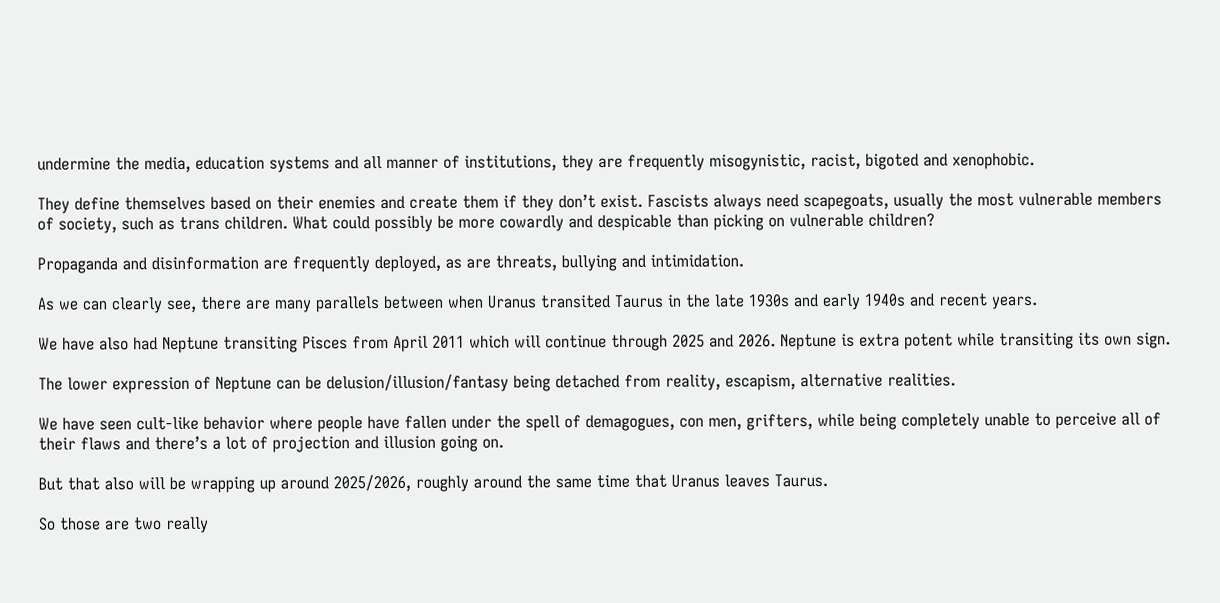undermine the media, education systems and all manner of institutions, they are frequently misogynistic, racist, bigoted and xenophobic.

They define themselves based on their enemies and create them if they don’t exist. Fascists always need scapegoats, usually the most vulnerable members of society, such as trans children. What could possibly be more cowardly and despicable than picking on vulnerable children?

Propaganda and disinformation are frequently deployed, as are threats, bullying and intimidation.

As we can clearly see, there are many parallels between when Uranus transited Taurus in the late 1930s and early 1940s and recent years.

We have also had Neptune transiting Pisces from April 2011 which will continue through 2025 and 2026. Neptune is extra potent while transiting its own sign.

The lower expression of Neptune can be delusion/illusion/fantasy being detached from reality, escapism, alternative realities.

We have seen cult-like behavior where people have fallen under the spell of demagogues, con men, grifters, while being completely unable to perceive all of their flaws and there’s a lot of projection and illusion going on.

But that also will be wrapping up around 2025/2026, roughly around the same time that Uranus leaves Taurus.

So those are two really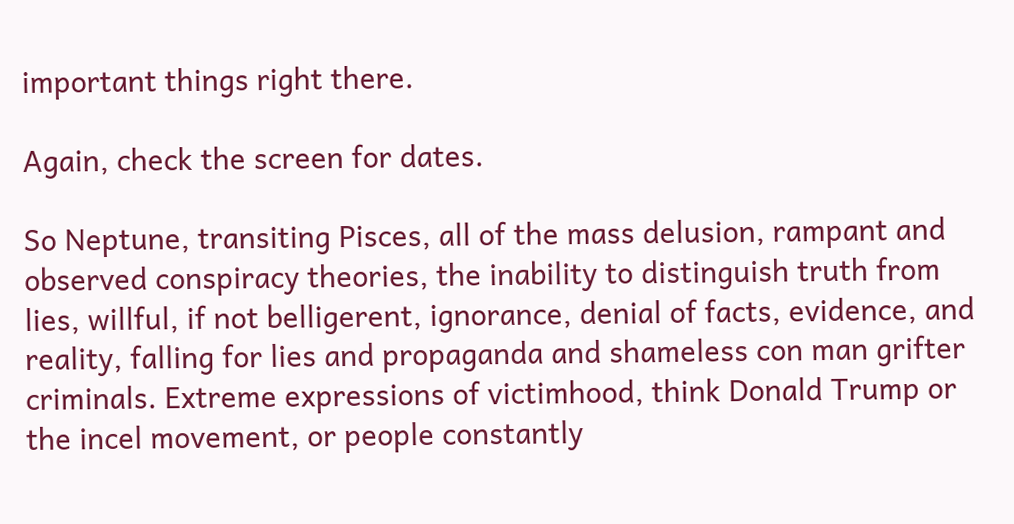important things right there.

Again, check the screen for dates.

So Neptune, transiting Pisces, all of the mass delusion, rampant and observed conspiracy theories, the inability to distinguish truth from lies, willful, if not belligerent, ignorance, denial of facts, evidence, and reality, falling for lies and propaganda and shameless con man grifter criminals. Extreme expressions of victimhood, think Donald Trump or the incel movement, or people constantly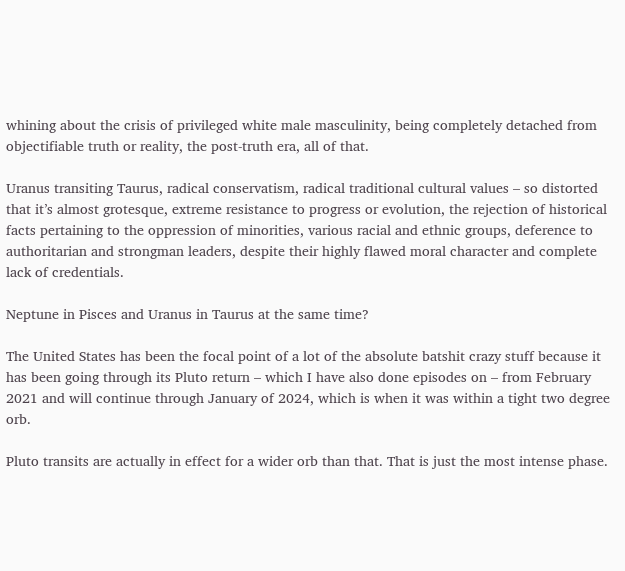whining about the crisis of privileged white male masculinity, being completely detached from objectifiable truth or reality, the post-truth era, all of that.

Uranus transiting Taurus, radical conservatism, radical traditional cultural values – so distorted that it’s almost grotesque, extreme resistance to progress or evolution, the rejection of historical facts pertaining to the oppression of minorities, various racial and ethnic groups, deference to authoritarian and strongman leaders, despite their highly flawed moral character and complete lack of credentials.

Neptune in Pisces and Uranus in Taurus at the same time?

The United States has been the focal point of a lot of the absolute batshit crazy stuff because it has been going through its Pluto return – which I have also done episodes on – from February 2021 and will continue through January of 2024, which is when it was within a tight two degree orb.

Pluto transits are actually in effect for a wider orb than that. That is just the most intense phase.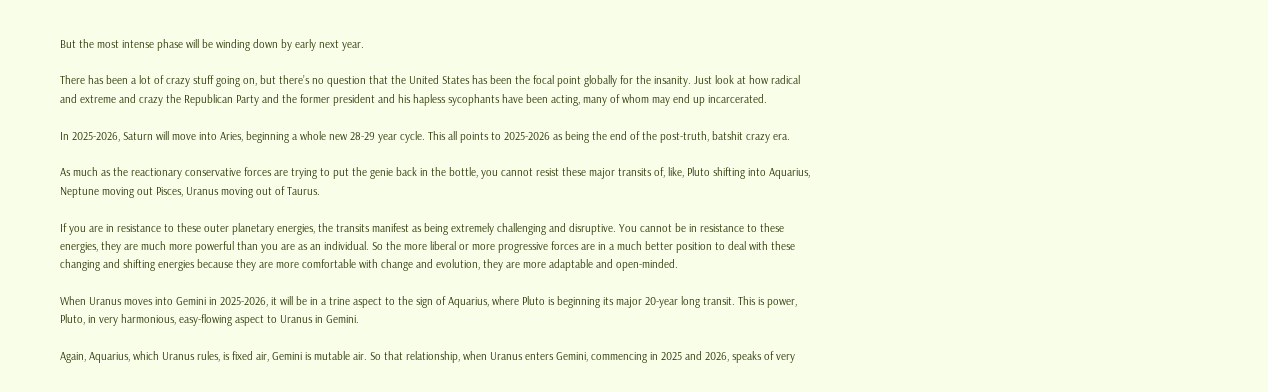But the most intense phase will be winding down by early next year.

There has been a lot of crazy stuff going on, but there’s no question that the United States has been the focal point globally for the insanity. Just look at how radical and extreme and crazy the Republican Party and the former president and his hapless sycophants have been acting, many of whom may end up incarcerated.

In 2025-2026, Saturn will move into Aries, beginning a whole new 28-29 year cycle. This all points to 2025-2026 as being the end of the post-truth, batshit crazy era.

As much as the reactionary conservative forces are trying to put the genie back in the bottle, you cannot resist these major transits of, like, Pluto shifting into Aquarius, Neptune moving out Pisces, Uranus moving out of Taurus.

If you are in resistance to these outer planetary energies, the transits manifest as being extremely challenging and disruptive. You cannot be in resistance to these energies, they are much more powerful than you are as an individual. So the more liberal or more progressive forces are in a much better position to deal with these changing and shifting energies because they are more comfortable with change and evolution, they are more adaptable and open-minded.

When Uranus moves into Gemini in 2025-2026, it will be in a trine aspect to the sign of Aquarius, where Pluto is beginning its major 20-year long transit. This is power, Pluto, in very harmonious, easy-flowing aspect to Uranus in Gemini.

Again, Aquarius, which Uranus rules, is fixed air, Gemini is mutable air. So that relationship, when Uranus enters Gemini, commencing in 2025 and 2026, speaks of very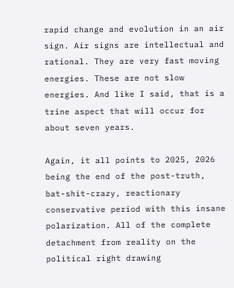rapid change and evolution in an air sign. Air signs are intellectual and rational. They are very fast moving energies. These are not slow energies. And like I said, that is a trine aspect that will occur for about seven years.

Again, it all points to 2025, 2026 being the end of the post-truth, bat-shit-crazy, reactionary conservative period with this insane polarization. All of the complete detachment from reality on the political right drawing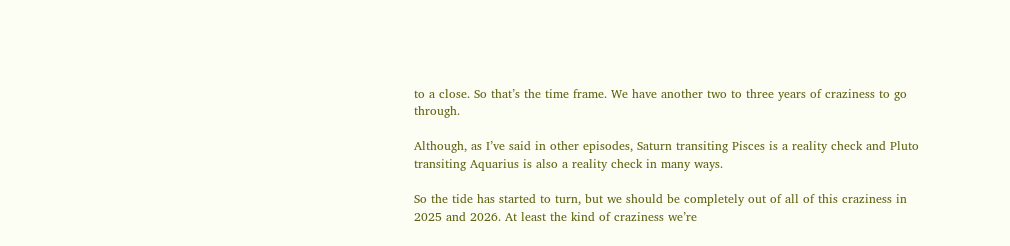to a close. So that’s the time frame. We have another two to three years of craziness to go through.

Although, as I’ve said in other episodes, Saturn transiting Pisces is a reality check and Pluto transiting Aquarius is also a reality check in many ways.

So the tide has started to turn, but we should be completely out of all of this craziness in 2025 and 2026. At least the kind of craziness we’re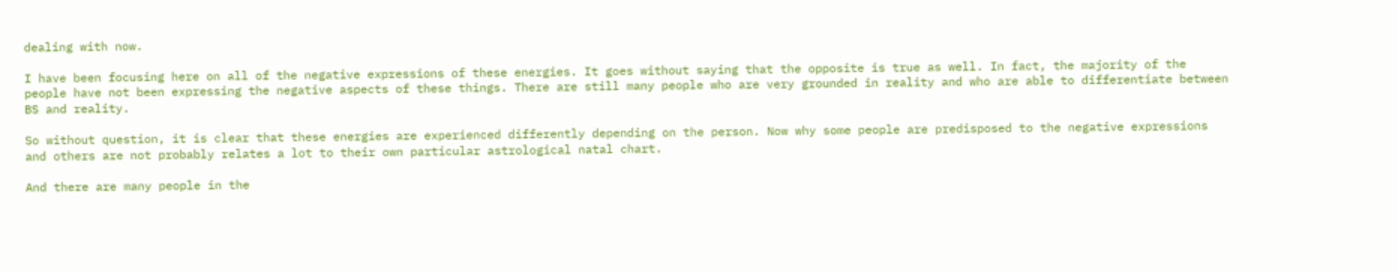dealing with now.

I have been focusing here on all of the negative expressions of these energies. It goes without saying that the opposite is true as well. In fact, the majority of the people have not been expressing the negative aspects of these things. There are still many people who are very grounded in reality and who are able to differentiate between BS and reality.

So without question, it is clear that these energies are experienced differently depending on the person. Now why some people are predisposed to the negative expressions and others are not probably relates a lot to their own particular astrological natal chart.

And there are many people in the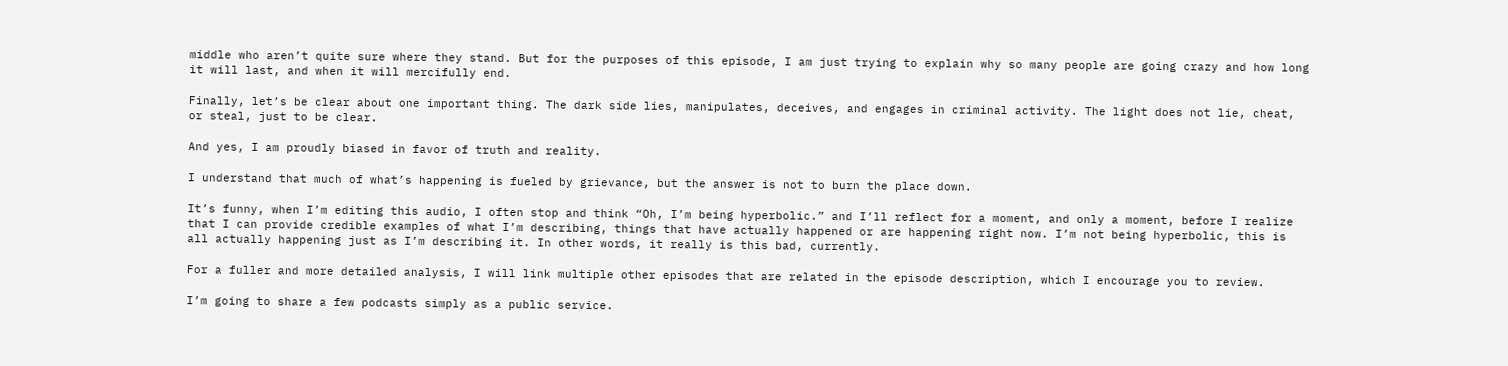middle who aren’t quite sure where they stand. But for the purposes of this episode, I am just trying to explain why so many people are going crazy and how long it will last, and when it will mercifully end.

Finally, let’s be clear about one important thing. The dark side lies, manipulates, deceives, and engages in criminal activity. The light does not lie, cheat, or steal, just to be clear.

And yes, I am proudly biased in favor of truth and reality.

I understand that much of what’s happening is fueled by grievance, but the answer is not to burn the place down.

It’s funny, when I’m editing this audio, I often stop and think “Oh, I’m being hyperbolic.” and I’ll reflect for a moment, and only a moment, before I realize that I can provide credible examples of what I’m describing, things that have actually happened or are happening right now. I’m not being hyperbolic, this is all actually happening just as I’m describing it. In other words, it really is this bad, currently.

For a fuller and more detailed analysis, I will link multiple other episodes that are related in the episode description, which I encourage you to review.

I’m going to share a few podcasts simply as a public service.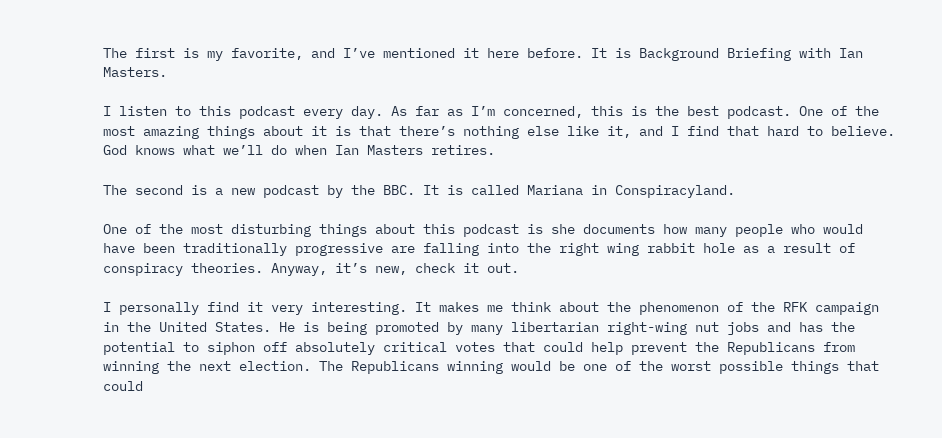The first is my favorite, and I’ve mentioned it here before. It is Background Briefing with Ian Masters.

I listen to this podcast every day. As far as I’m concerned, this is the best podcast. One of the most amazing things about it is that there’s nothing else like it, and I find that hard to believe. God knows what we’ll do when Ian Masters retires.

The second is a new podcast by the BBC. It is called Mariana in Conspiracyland.

One of the most disturbing things about this podcast is she documents how many people who would have been traditionally progressive are falling into the right wing rabbit hole as a result of conspiracy theories. Anyway, it’s new, check it out.

I personally find it very interesting. It makes me think about the phenomenon of the RFK campaign in the United States. He is being promoted by many libertarian right-wing nut jobs and has the potential to siphon off absolutely critical votes that could help prevent the Republicans from winning the next election. The Republicans winning would be one of the worst possible things that could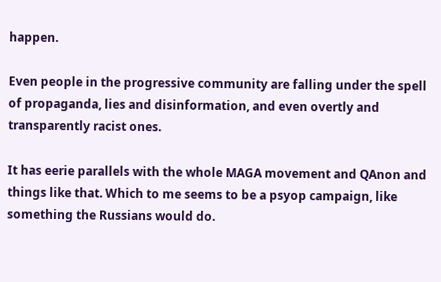happen.

Even people in the progressive community are falling under the spell of propaganda, lies and disinformation, and even overtly and transparently racist ones.

It has eerie parallels with the whole MAGA movement and QAnon and things like that. Which to me seems to be a psyop campaign, like something the Russians would do.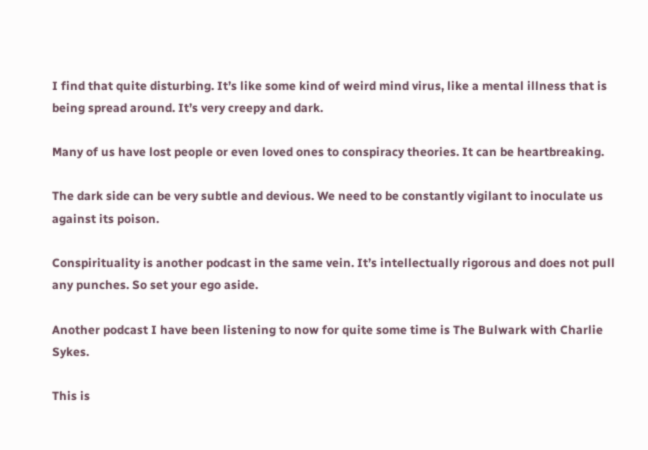I find that quite disturbing. It’s like some kind of weird mind virus, like a mental illness that is being spread around. It’s very creepy and dark.

Many of us have lost people or even loved ones to conspiracy theories. It can be heartbreaking.

The dark side can be very subtle and devious. We need to be constantly vigilant to inoculate us against its poison.

Conspirituality is another podcast in the same vein. It’s intellectually rigorous and does not pull any punches. So set your ego aside.

Another podcast I have been listening to now for quite some time is The Bulwark with Charlie Sykes.

This is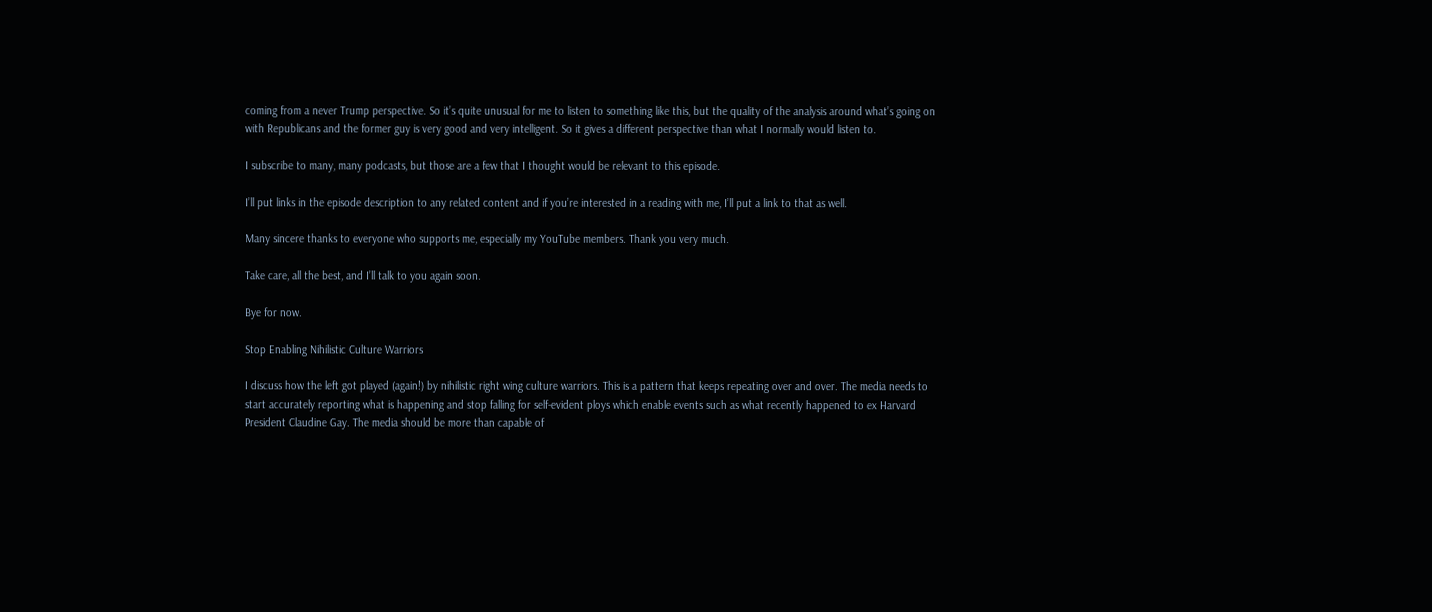coming from a never Trump perspective. So it’s quite unusual for me to listen to something like this, but the quality of the analysis around what’s going on with Republicans and the former guy is very good and very intelligent. So it gives a different perspective than what I normally would listen to.

I subscribe to many, many podcasts, but those are a few that I thought would be relevant to this episode.

I’ll put links in the episode description to any related content and if you’re interested in a reading with me, I’ll put a link to that as well.

Many sincere thanks to everyone who supports me, especially my YouTube members. Thank you very much.

Take care, all the best, and I’ll talk to you again soon.

Bye for now.

Stop Enabling Nihilistic Culture Warriors

I discuss how the left got played (again!) by nihilistic right wing culture warriors. This is a pattern that keeps repeating over and over. The media needs to start accurately reporting what is happening and stop falling for self-evident ploys which enable events such as what recently happened to ex Harvard President Claudine Gay. The media should be more than capable of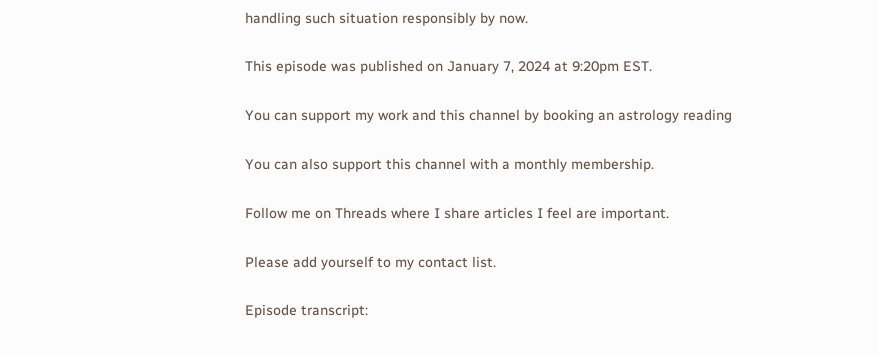handling such situation responsibly by now.

This episode was published on January 7, 2024 at 9:20pm EST.

You can support my work and this channel by booking an astrology reading

You can also support this channel with a monthly membership.

Follow me on Threads where I share articles I feel are important.

Please add yourself to my contact list.

Episode transcript: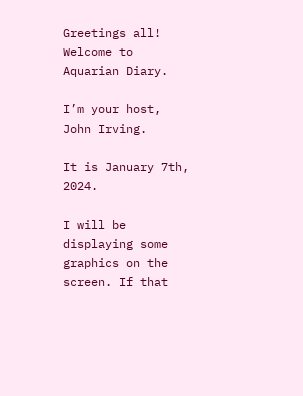Greetings all! Welcome to Aquarian Diary.

I’m your host, John Irving.

It is January 7th, 2024.

I will be displaying some graphics on the screen. If that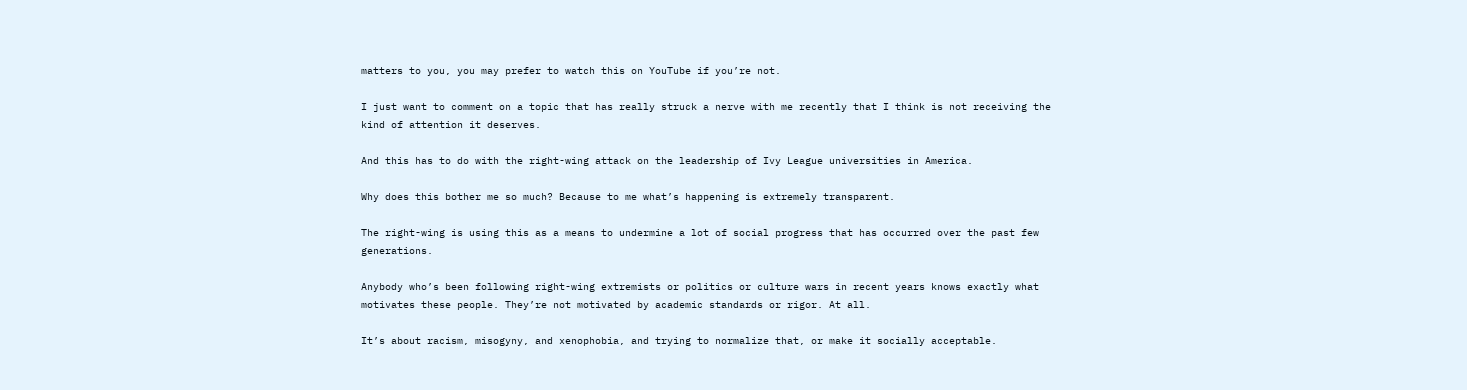matters to you, you may prefer to watch this on YouTube if you’re not.

I just want to comment on a topic that has really struck a nerve with me recently that I think is not receiving the kind of attention it deserves.

And this has to do with the right-wing attack on the leadership of Ivy League universities in America.

Why does this bother me so much? Because to me what’s happening is extremely transparent.

The right-wing is using this as a means to undermine a lot of social progress that has occurred over the past few generations.

Anybody who’s been following right-wing extremists or politics or culture wars in recent years knows exactly what motivates these people. They’re not motivated by academic standards or rigor. At all.

It’s about racism, misogyny, and xenophobia, and trying to normalize that, or make it socially acceptable.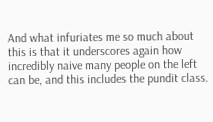And what infuriates me so much about this is that it underscores again how incredibly naive many people on the left can be, and this includes the pundit class.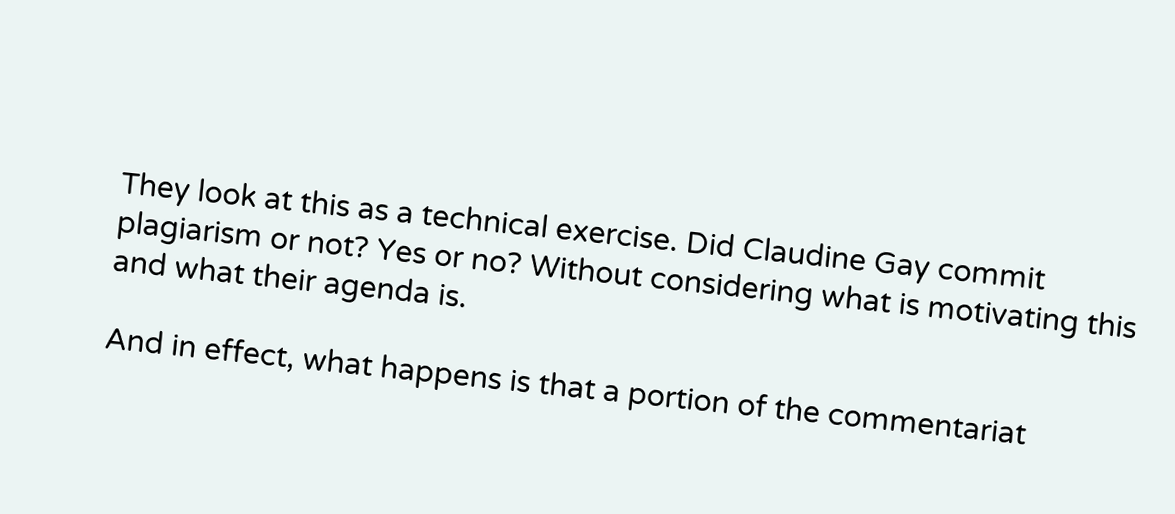They look at this as a technical exercise. Did Claudine Gay commit plagiarism or not? Yes or no? Without considering what is motivating this and what their agenda is.

And in effect, what happens is that a portion of the commentariat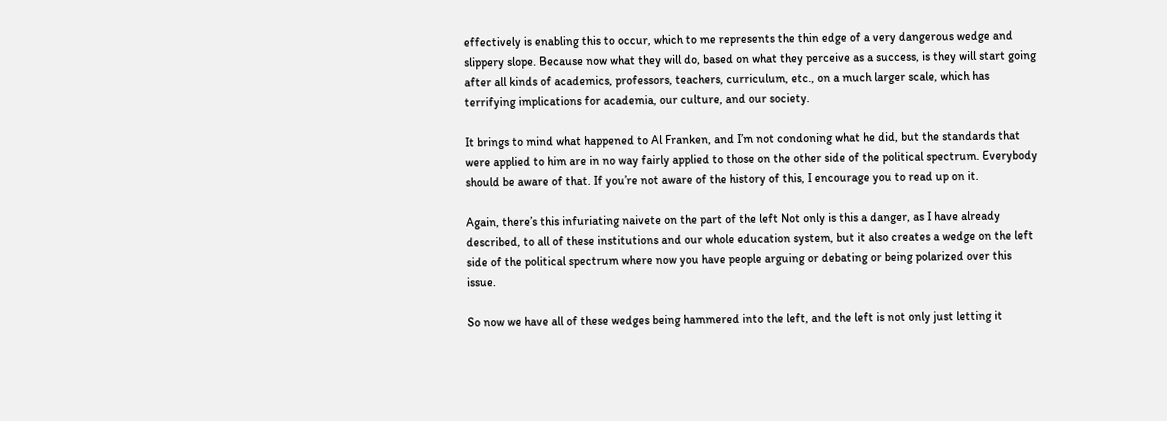effectively is enabling this to occur, which to me represents the thin edge of a very dangerous wedge and slippery slope. Because now what they will do, based on what they perceive as a success, is they will start going after all kinds of academics, professors, teachers, curriculum, etc., on a much larger scale, which has terrifying implications for academia, our culture, and our society.

It brings to mind what happened to Al Franken, and I’m not condoning what he did, but the standards that were applied to him are in no way fairly applied to those on the other side of the political spectrum. Everybody should be aware of that. If you’re not aware of the history of this, I encourage you to read up on it.

Again, there’s this infuriating naivete on the part of the left Not only is this a danger, as I have already described, to all of these institutions and our whole education system, but it also creates a wedge on the left side of the political spectrum where now you have people arguing or debating or being polarized over this issue.

So now we have all of these wedges being hammered into the left, and the left is not only just letting it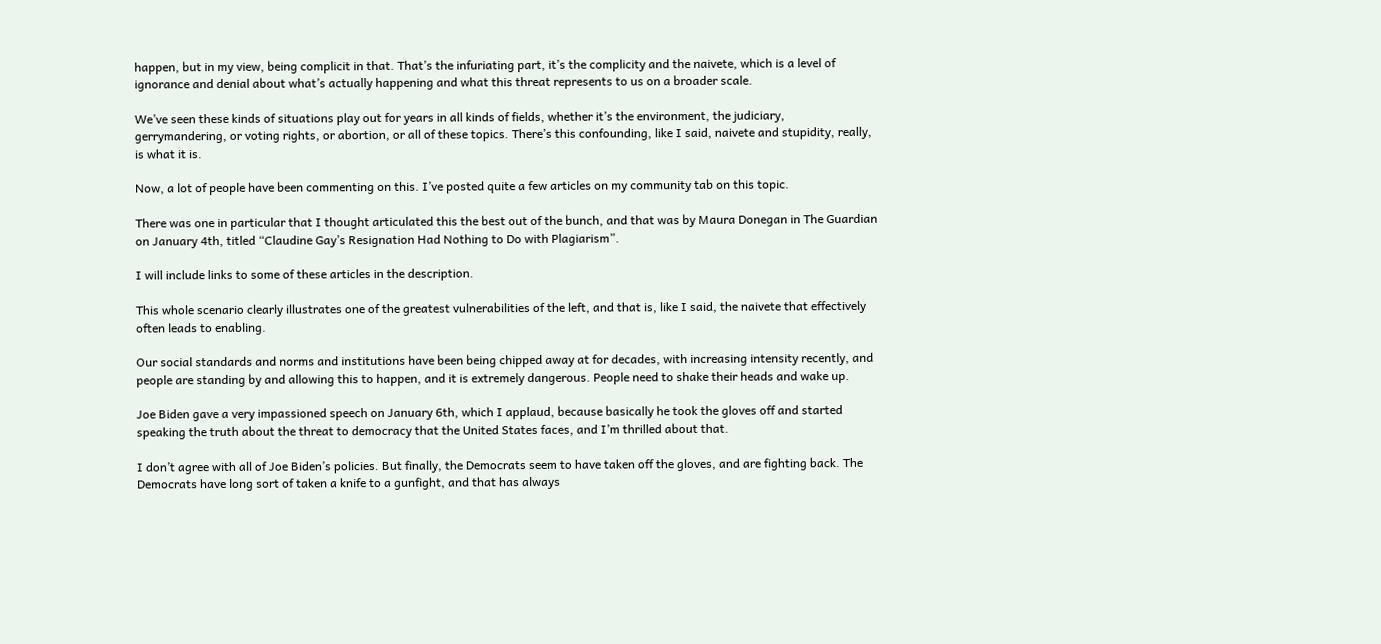happen, but in my view, being complicit in that. That’s the infuriating part, it’s the complicity and the naivete, which is a level of ignorance and denial about what’s actually happening and what this threat represents to us on a broader scale.

We’ve seen these kinds of situations play out for years in all kinds of fields, whether it’s the environment, the judiciary, gerrymandering, or voting rights, or abortion, or all of these topics. There’s this confounding, like I said, naivete and stupidity, really, is what it is.

Now, a lot of people have been commenting on this. I’ve posted quite a few articles on my community tab on this topic.

There was one in particular that I thought articulated this the best out of the bunch, and that was by Maura Donegan in The Guardian on January 4th, titled “Claudine Gay’s Resignation Had Nothing to Do with Plagiarism”.

I will include links to some of these articles in the description.

This whole scenario clearly illustrates one of the greatest vulnerabilities of the left, and that is, like I said, the naivete that effectively often leads to enabling.

Our social standards and norms and institutions have been being chipped away at for decades, with increasing intensity recently, and people are standing by and allowing this to happen, and it is extremely dangerous. People need to shake their heads and wake up.

Joe Biden gave a very impassioned speech on January 6th, which I applaud, because basically he took the gloves off and started speaking the truth about the threat to democracy that the United States faces, and I’m thrilled about that.

I don’t agree with all of Joe Biden’s policies. But finally, the Democrats seem to have taken off the gloves, and are fighting back. The Democrats have long sort of taken a knife to a gunfight, and that has always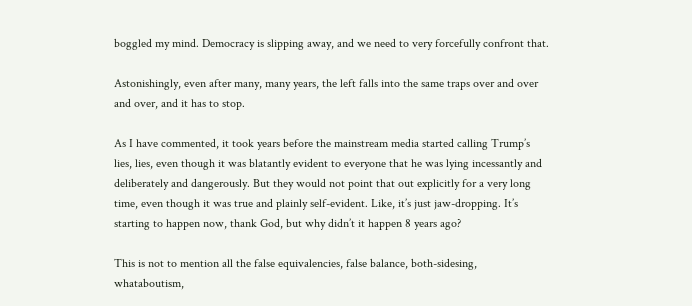boggled my mind. Democracy is slipping away, and we need to very forcefully confront that.

Astonishingly, even after many, many years, the left falls into the same traps over and over and over, and it has to stop.

As I have commented, it took years before the mainstream media started calling Trump’s lies, lies, even though it was blatantly evident to everyone that he was lying incessantly and deliberately and dangerously. But they would not point that out explicitly for a very long time, even though it was true and plainly self-evident. Like, it’s just jaw-dropping. It’s starting to happen now, thank God, but why didn’t it happen 8 years ago?

This is not to mention all the false equivalencies, false balance, both-sidesing, whataboutism,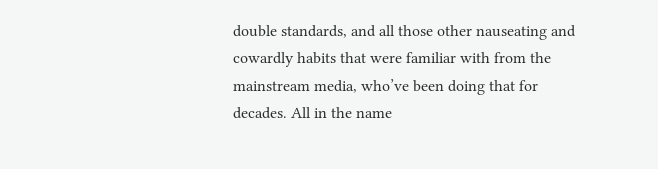double standards, and all those other nauseating and cowardly habits that were familiar with from the mainstream media, who’ve been doing that for decades. All in the name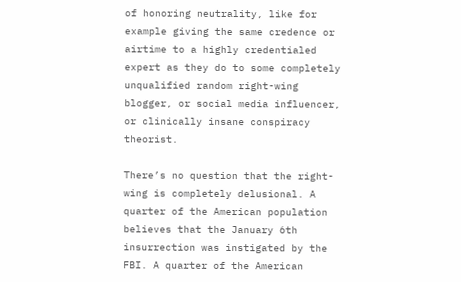of honoring neutrality, like for example giving the same credence or airtime to a highly credentialed expert as they do to some completely unqualified random right-wing blogger, or social media influencer, or clinically insane conspiracy theorist.

There’s no question that the right-wing is completely delusional. A quarter of the American population believes that the January 6th insurrection was instigated by the FBI. A quarter of the American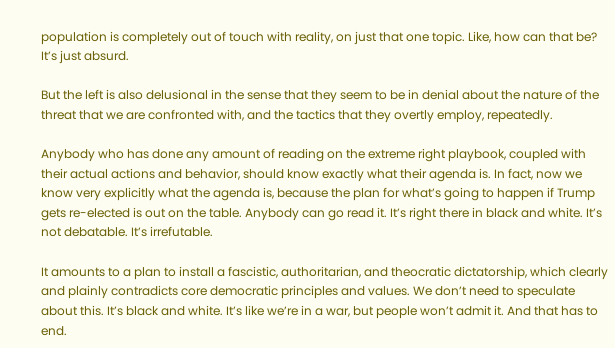population is completely out of touch with reality, on just that one topic. Like, how can that be? It’s just absurd.

But the left is also delusional in the sense that they seem to be in denial about the nature of the threat that we are confronted with, and the tactics that they overtly employ, repeatedly.

Anybody who has done any amount of reading on the extreme right playbook, coupled with their actual actions and behavior, should know exactly what their agenda is. In fact, now we know very explicitly what the agenda is, because the plan for what’s going to happen if Trump gets re-elected is out on the table. Anybody can go read it. It’s right there in black and white. It’s not debatable. It’s irrefutable.

It amounts to a plan to install a fascistic, authoritarian, and theocratic dictatorship, which clearly and plainly contradicts core democratic principles and values. We don’t need to speculate about this. It’s black and white. It’s like we’re in a war, but people won’t admit it. And that has to end.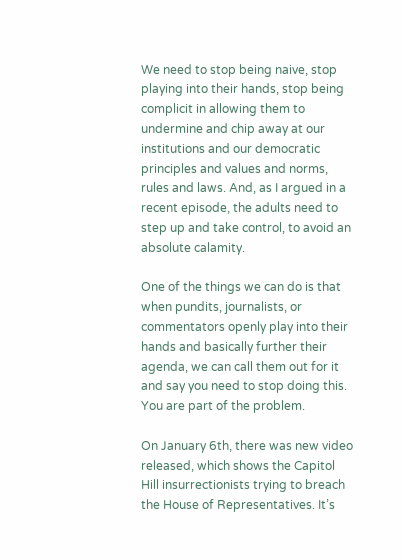We need to stop being naive, stop playing into their hands, stop being complicit in allowing them to undermine and chip away at our institutions and our democratic principles and values and norms, rules and laws. And, as I argued in a recent episode, the adults need to step up and take control, to avoid an absolute calamity.

One of the things we can do is that when pundits, journalists, or commentators openly play into their hands and basically further their agenda, we can call them out for it and say you need to stop doing this. You are part of the problem.

On January 6th, there was new video released, which shows the Capitol Hill insurrectionists trying to breach the House of Representatives. It’s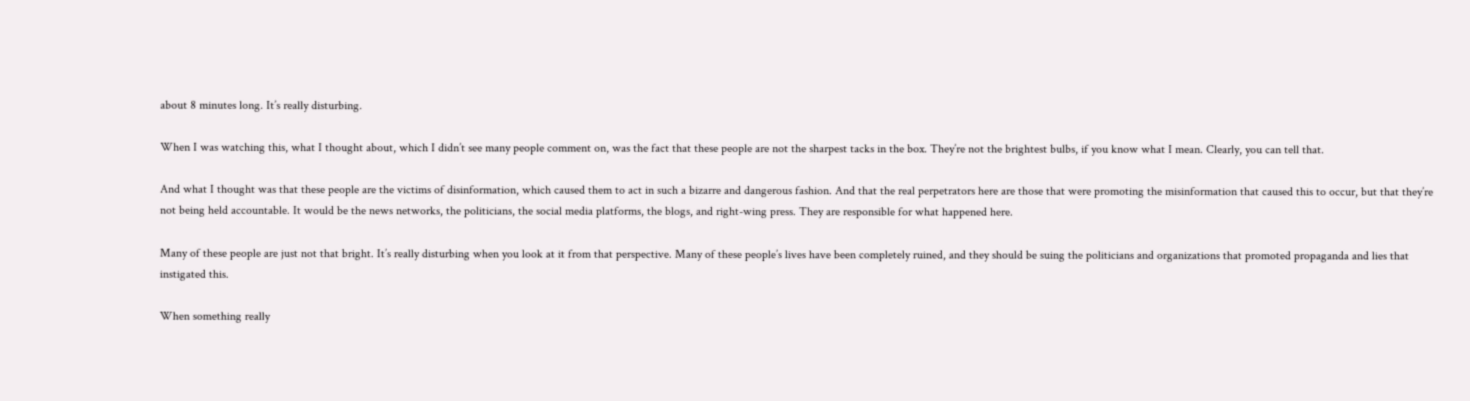about 8 minutes long. It’s really disturbing.

When I was watching this, what I thought about, which I didn’t see many people comment on, was the fact that these people are not the sharpest tacks in the box. They’re not the brightest bulbs, if you know what I mean. Clearly, you can tell that.

And what I thought was that these people are the victims of disinformation, which caused them to act in such a bizarre and dangerous fashion. And that the real perpetrators here are those that were promoting the misinformation that caused this to occur, but that they’re not being held accountable. It would be the news networks, the politicians, the social media platforms, the blogs, and right-wing press. They are responsible for what happened here.

Many of these people are just not that bright. It’s really disturbing when you look at it from that perspective. Many of these people’s lives have been completely ruined, and they should be suing the politicians and organizations that promoted propaganda and lies that instigated this.

When something really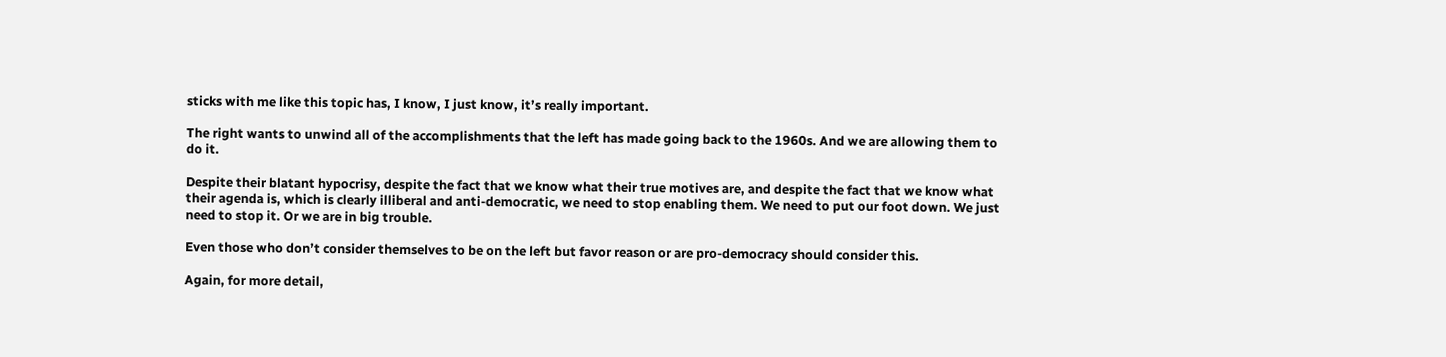sticks with me like this topic has, I know, I just know, it’s really important.

The right wants to unwind all of the accomplishments that the left has made going back to the 1960s. And we are allowing them to do it.

Despite their blatant hypocrisy, despite the fact that we know what their true motives are, and despite the fact that we know what their agenda is, which is clearly illiberal and anti-democratic, we need to stop enabling them. We need to put our foot down. We just need to stop it. Or we are in big trouble.

Even those who don’t consider themselves to be on the left but favor reason or are pro-democracy should consider this.

Again, for more detail,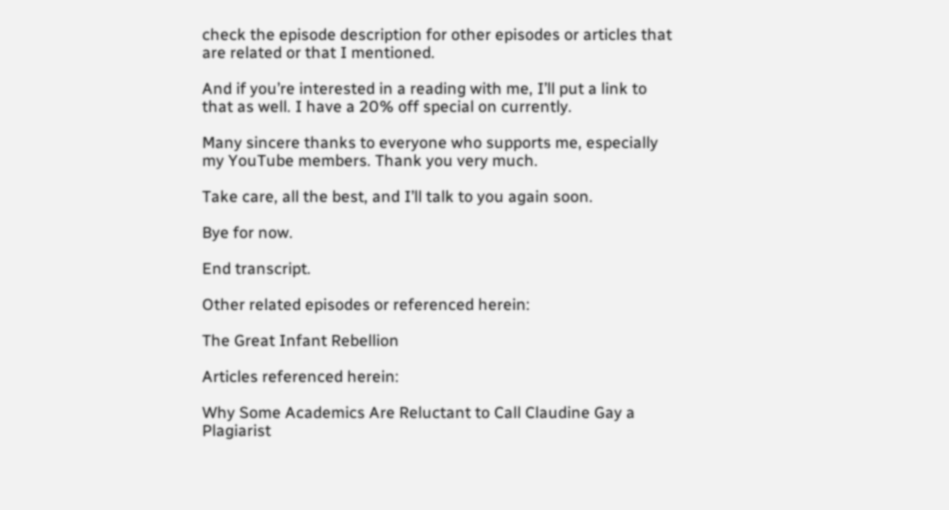check the episode description for other episodes or articles that are related or that I mentioned.

And if you’re interested in a reading with me, I’ll put a link to that as well. I have a 20% off special on currently.

Many sincere thanks to everyone who supports me, especially my YouTube members. Thank you very much.

Take care, all the best, and I’ll talk to you again soon.

Bye for now.

End transcript.

Other related episodes or referenced herein:

The Great Infant Rebellion

Articles referenced herein:

Why Some Academics Are Reluctant to Call Claudine Gay a Plagiarist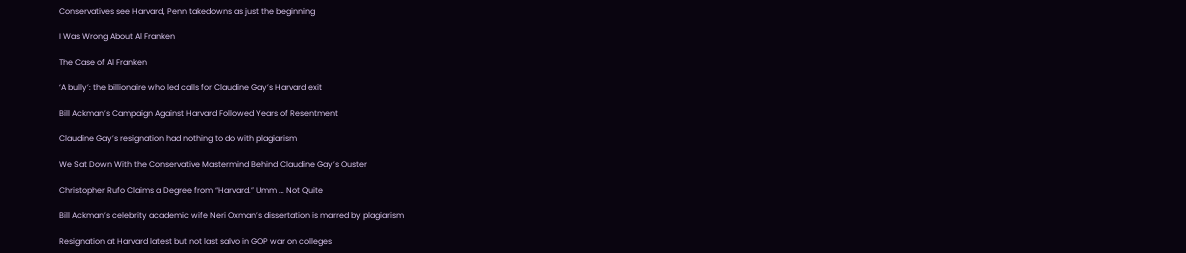Conservatives see Harvard, Penn takedowns as just the beginning

I Was Wrong About Al Franken

The Case of Al Franken

‘A bully’: the billionaire who led calls for Claudine Gay’s Harvard exit

Bill Ackman’s Campaign Against Harvard Followed Years of Resentment

Claudine Gay’s resignation had nothing to do with plagiarism

We Sat Down With the Conservative Mastermind Behind Claudine Gay’s Ouster

Christopher Rufo Claims a Degree from “Harvard.” Umm … Not Quite

Bill Ackman’s celebrity academic wife Neri Oxman’s dissertation is marred by plagiarism

Resignation at Harvard latest but not last salvo in GOP war on colleges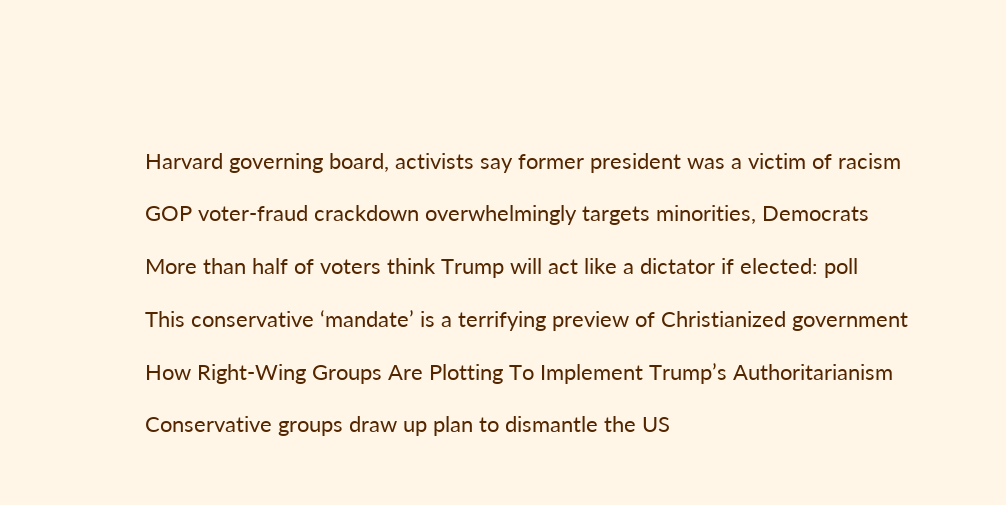Harvard governing board, activists say former president was a victim of racism

GOP voter-fraud crackdown overwhelmingly targets minorities, Democrats

More than half of voters think Trump will act like a dictator if elected: poll

This conservative ‘mandate’ is a terrifying preview of Christianized government

How Right-Wing Groups Are Plotting To Implement Trump’s Authoritarianism

Conservative groups draw up plan to dismantle the US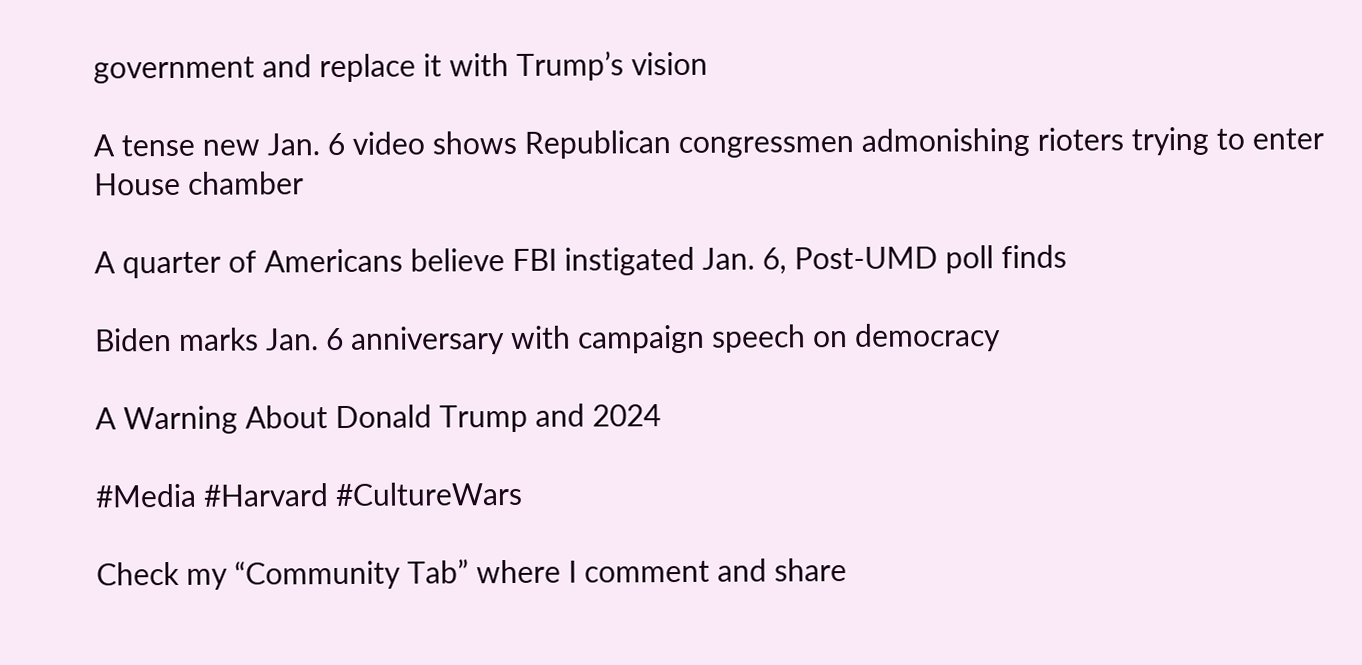government and replace it with Trump’s vision

A tense new Jan. 6 video shows Republican congressmen admonishing rioters trying to enter House chamber

A quarter of Americans believe FBI instigated Jan. 6, Post-UMD poll finds

Biden marks Jan. 6 anniversary with campaign speech on democracy

A Warning About Donald Trump and 2024

#Media #Harvard #CultureWars

Check my “Community Tab” where I comment and share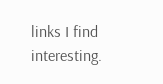links I find interesting.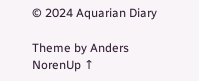© 2024 Aquarian Diary

Theme by Anders NorenUp ↑